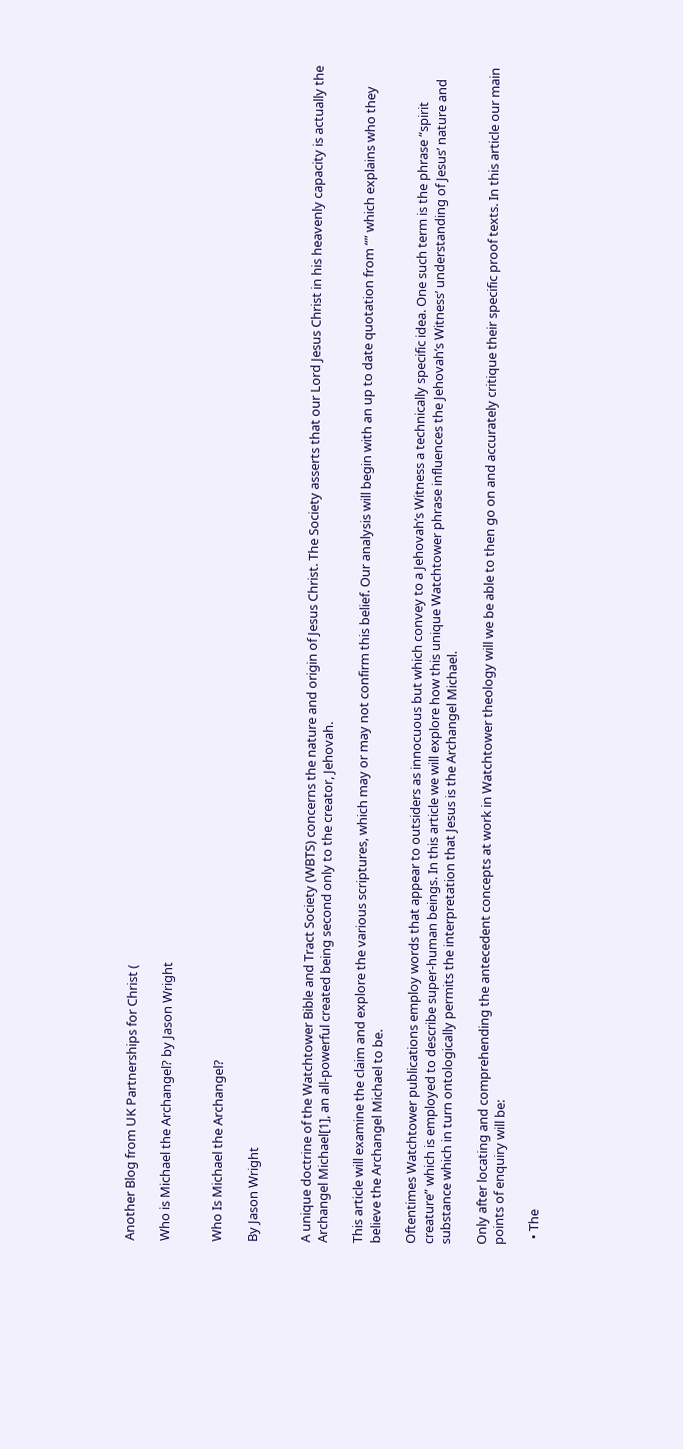Another Blog from UK Partnerships for Christ (

Who is Michael the Archangel? by Jason Wright


Who Is Michael the Archangel?

By Jason Wright


A unique doctrine of the Watchtower Bible and Tract Society (WBTS) concerns the nature and origin of Jesus Christ. The Society asserts that our Lord Jesus Christ in his heavenly capacity is actually the Archangel Michael[1], an all-powerful created being second only to the creator, Jehovah.

This article will examine the claim and explore the various scriptures, which may or may not confirm this belief. Our analysis will begin with an up to date quotation from “” which explains who they believe the Archangel Michael to be.

Oftentimes Watchtower publications employ words that appear to outsiders as innocuous but which convey to a Jehovah’s Witness a technically specific idea. One such term is the phrase “spirit creature” which is employed to describe super-human beings. In this article we will explore how this unique Watchtower phrase influences the Jehovah’s Witness’ understanding of Jesus’ nature and substance which in turn ontologically permits the interpretation that Jesus is the Archangel Michael.

Only after locating and comprehending the antecedent concepts at work in Watchtower theology will we be able to then go on and accurately critique their specific proof texts. In this article our main points of enquiry will be:

  • The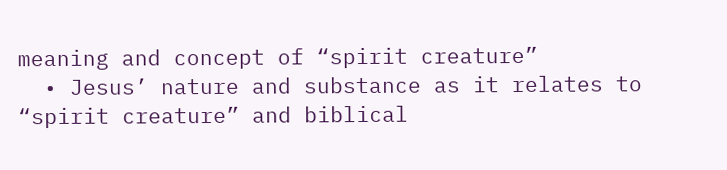meaning and concept of “spirit creature”
  • Jesus’ nature and substance as it relates to “spirit creature” and biblical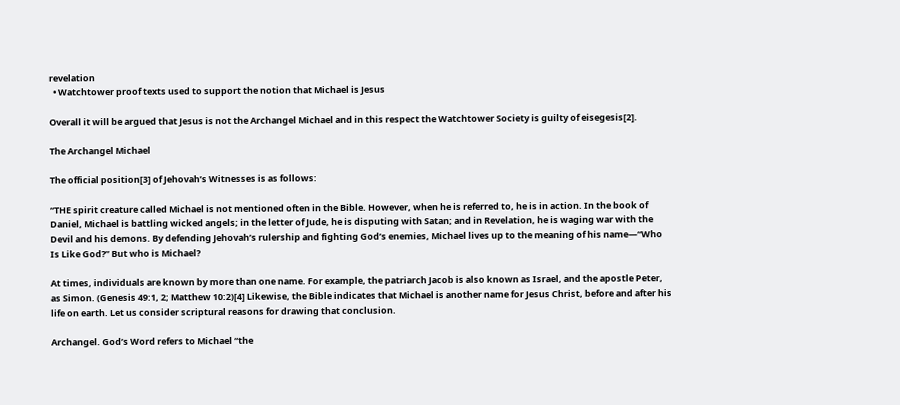revelation
  • Watchtower proof texts used to support the notion that Michael is Jesus

Overall it will be argued that Jesus is not the Archangel Michael and in this respect the Watchtower Society is guilty of eisegesis[2].

The Archangel Michael

The official position[3] of Jehovah’s Witnesses is as follows:

“THE spirit creature called Michael is not mentioned often in the Bible. However, when he is referred to, he is in action. In the book of Daniel, Michael is battling wicked angels; in the letter of Jude, he is disputing with Satan; and in Revelation, he is waging war with the Devil and his demons. By defending Jehovah’s rulership and fighting God’s enemies, Michael lives up to the meaning of his name—“Who Is Like God?” But who is Michael?

At times, individuals are known by more than one name. For example, the patriarch Jacob is also known as Israel, and the apostle Peter, as Simon. (Genesis 49:1, 2; Matthew 10:2)[4] Likewise, the Bible indicates that Michael is another name for Jesus Christ, before and after his life on earth. Let us consider scriptural reasons for drawing that conclusion.

Archangel. God’s Word refers to Michael “the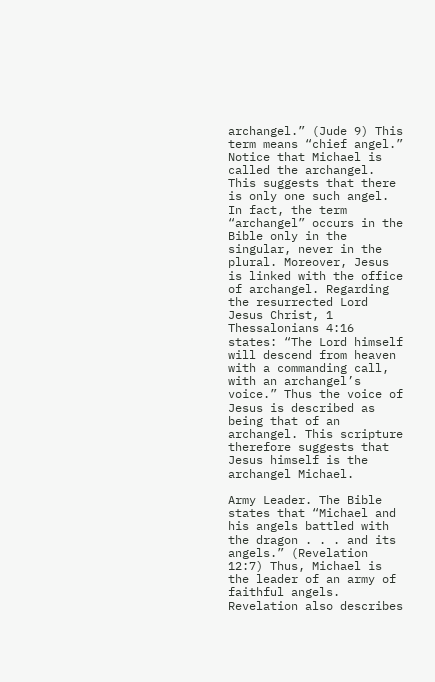archangel.” (Jude 9) This term means “chief angel.” Notice that Michael is called the archangel. This suggests that there is only one such angel. In fact, the term “archangel” occurs in the Bible only in the singular, never in the plural. Moreover, Jesus is linked with the office of archangel. Regarding the resurrected Lord Jesus Christ, 1 Thessalonians 4:16 states: “The Lord himself will descend from heaven with a commanding call, with an archangel’s voice.” Thus the voice of Jesus is described as being that of an archangel. This scripture therefore suggests that Jesus himself is the archangel Michael.

Army Leader. The Bible states that “Michael and his angels battled with the dragon . . . and its angels.” (Revelation 12:7) Thus, Michael is the leader of an army of faithful angels. Revelation also describes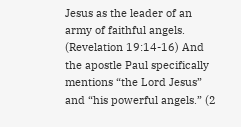Jesus as the leader of an army of faithful angels. (Revelation 19:14-16) And the apostle Paul specifically mentions “the Lord Jesus” and “his powerful angels.” (2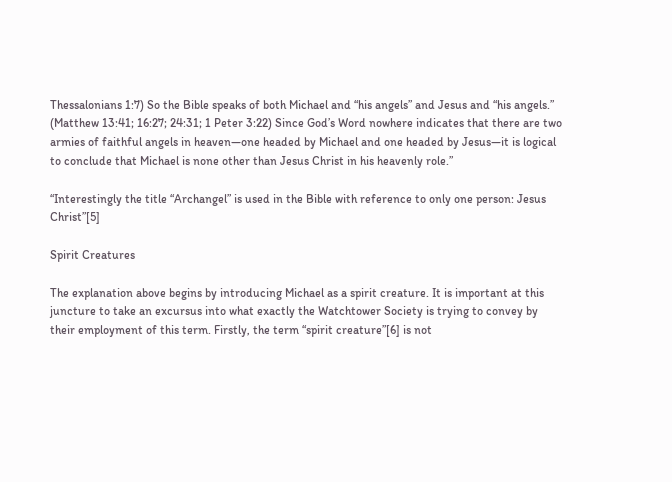Thessalonians 1:7) So the Bible speaks of both Michael and “his angels” and Jesus and “his angels.” (Matthew 13:41; 16:27; 24:31; 1 Peter 3:22) Since God’s Word nowhere indicates that there are two armies of faithful angels in heaven—one headed by Michael and one headed by Jesus—it is logical to conclude that Michael is none other than Jesus Christ in his heavenly role.”

“Interestingly the title “Archangel” is used in the Bible with reference to only one person: Jesus Christ”[5]

Spirit Creatures

The explanation above begins by introducing Michael as a spirit creature. It is important at this juncture to take an excursus into what exactly the Watchtower Society is trying to convey by their employment of this term. Firstly, the term “spirit creature”[6] is not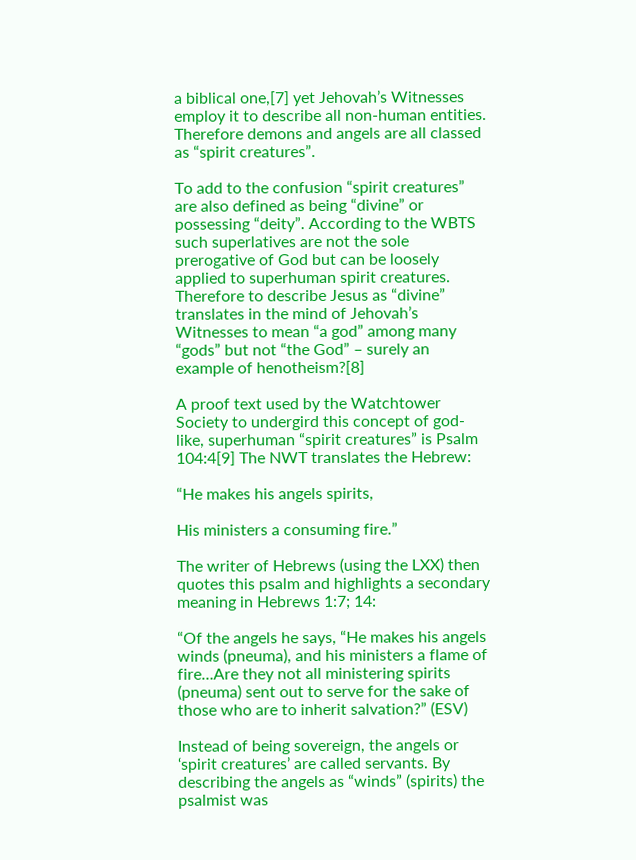a biblical one,[7] yet Jehovah’s Witnesses employ it to describe all non-human entities. Therefore demons and angels are all classed as “spirit creatures”.

To add to the confusion “spirit creatures” are also defined as being “divine” or possessing “deity”. According to the WBTS such superlatives are not the sole prerogative of God but can be loosely applied to superhuman spirit creatures. Therefore to describe Jesus as “divine” translates in the mind of Jehovah’s Witnesses to mean “a god” among many “gods” but not “the God” – surely an example of henotheism?[8]

A proof text used by the Watchtower Society to undergird this concept of god-like, superhuman “spirit creatures” is Psalm 104:4[9] The NWT translates the Hebrew:

“He makes his angels spirits,

His ministers a consuming fire.”

The writer of Hebrews (using the LXX) then quotes this psalm and highlights a secondary meaning in Hebrews 1:7; 14:

“Of the angels he says, “He makes his angels winds (pneuma), and his ministers a flame of fire…Are they not all ministering spirits (pneuma) sent out to serve for the sake of those who are to inherit salvation?” (ESV)

Instead of being sovereign, the angels or ‘spirit creatures’ are called servants. By describing the angels as “winds” (spirits) the psalmist was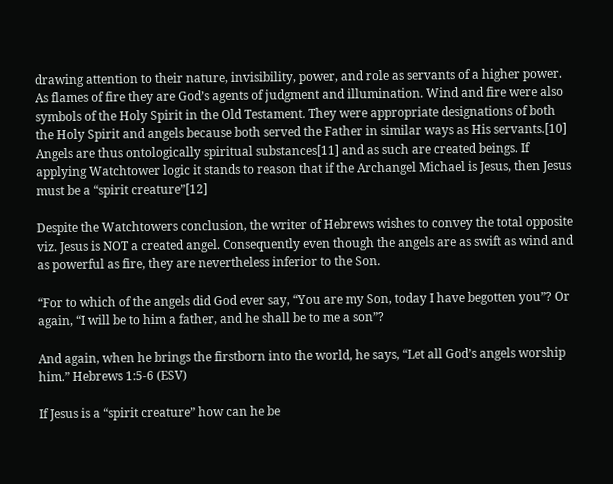drawing attention to their nature, invisibility, power, and role as servants of a higher power. As flames of fire they are God’s agents of judgment and illumination. Wind and fire were also symbols of the Holy Spirit in the Old Testament. They were appropriate designations of both the Holy Spirit and angels because both served the Father in similar ways as His servants.[10] Angels are thus ontologically spiritual substances[11] and as such are created beings. If applying Watchtower logic it stands to reason that if the Archangel Michael is Jesus, then Jesus must be a “spirit creature”[12]

Despite the Watchtowers conclusion, the writer of Hebrews wishes to convey the total opposite viz. Jesus is NOT a created angel. Consequently even though the angels are as swift as wind and as powerful as fire, they are nevertheless inferior to the Son.

“For to which of the angels did God ever say, “You are my Son, today I have begotten you”? Or again, “I will be to him a father, and he shall be to me a son”?

And again, when he brings the firstborn into the world, he says, “Let all God’s angels worship him.” Hebrews 1:5-6 (ESV)

If Jesus is a “spirit creature” how can he be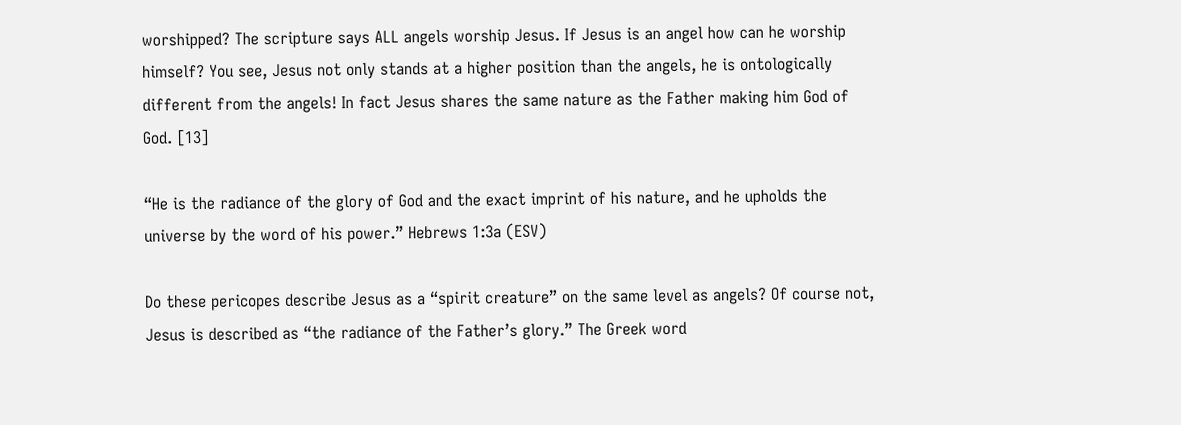worshipped? The scripture says ALL angels worship Jesus. If Jesus is an angel how can he worship himself? You see, Jesus not only stands at a higher position than the angels, he is ontologically different from the angels! In fact Jesus shares the same nature as the Father making him God of God. [13]

“He is the radiance of the glory of God and the exact imprint of his nature, and he upholds the universe by the word of his power.” Hebrews 1:3a (ESV)

Do these pericopes describe Jesus as a “spirit creature” on the same level as angels? Of course not, Jesus is described as “the radiance of the Father’s glory.” The Greek word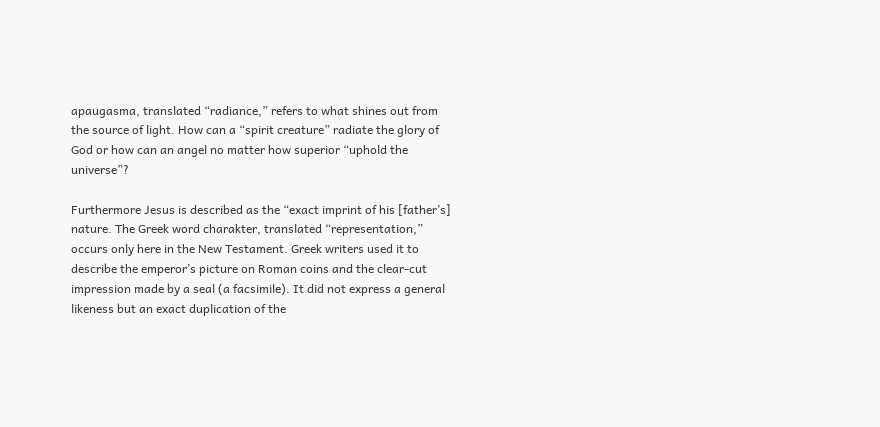apaugasma, translated “radiance,” refers to what shines out from the source of light. How can a “spirit creature” radiate the glory of God or how can an angel no matter how superior “uphold the universe”?

Furthermore Jesus is described as the “exact imprint of his [father’s] nature. The Greek word charakter, translated “representation,” occurs only here in the New Testament. Greek writers used it to describe the emperor’s picture on Roman coins and the clear-cut impression made by a seal (a facsimile). It did not express a general likeness but an exact duplication of the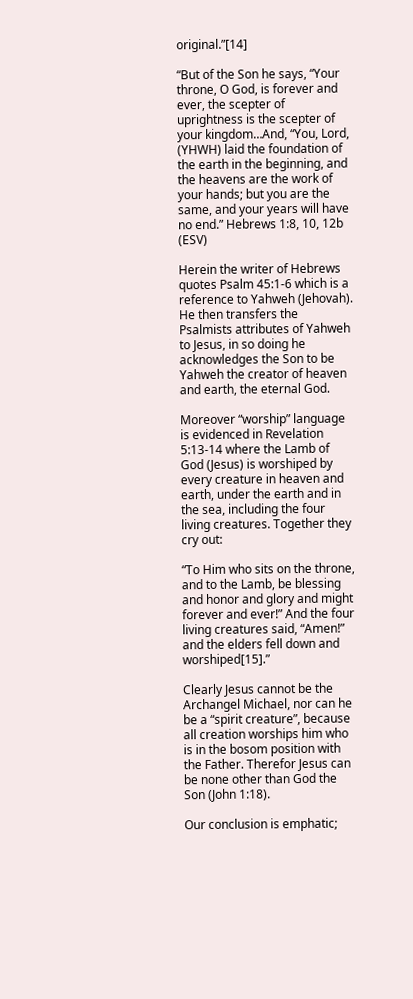original.”[14]

“But of the Son he says, “Your throne, O God, is forever and ever, the scepter of uprightness is the scepter of your kingdom…And, “You, Lord, (YHWH) laid the foundation of the earth in the beginning, and the heavens are the work of your hands; but you are the same, and your years will have no end.” Hebrews 1:8, 10, 12b (ESV)

Herein the writer of Hebrews quotes Psalm 45:1-6 which is a reference to Yahweh (Jehovah). He then transfers the Psalmists attributes of Yahweh to Jesus, in so doing he acknowledges the Son to be Yahweh the creator of heaven and earth, the eternal God.

Moreover “worship” language is evidenced in Revelation 5:13-14 where the Lamb of God (Jesus) is worshiped by every creature in heaven and earth, under the earth and in the sea, including the four living creatures. Together they cry out:

“To Him who sits on the throne, and to the Lamb, be blessing and honor and glory and might forever and ever!” And the four living creatures said, “Amen!” and the elders fell down and worshiped[15].”

Clearly Jesus cannot be the Archangel Michael, nor can he be a “spirit creature”, because all creation worships him who is in the bosom position with the Father. Therefor Jesus can be none other than God the Son (John 1:18).

Our conclusion is emphatic;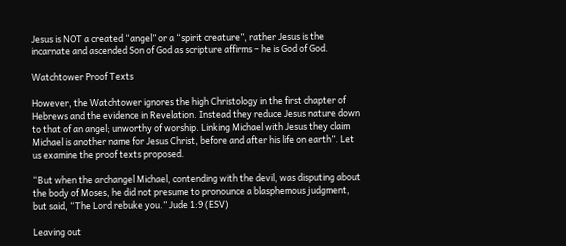Jesus is NOT a created “angel” or a “spirit creature”, rather Jesus is the incarnate and ascended Son of God as scripture affirms – he is God of God.

Watchtower Proof Texts

However, the Watchtower ignores the high Christology in the first chapter of Hebrews and the evidence in Revelation. Instead they reduce Jesus nature down to that of an angel; unworthy of worship. Linking Michael with Jesus they claim Michael is another name for Jesus Christ, before and after his life on earth”. Let us examine the proof texts proposed.

“But when the archangel Michael, contending with the devil, was disputing about the body of Moses, he did not presume to pronounce a blasphemous judgment, but said, “The Lord rebuke you.” Jude 1:9 (ESV)

Leaving out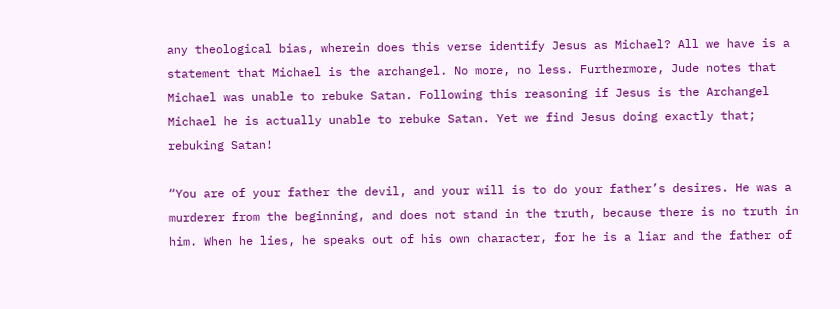any theological bias, wherein does this verse identify Jesus as Michael? All we have is a statement that Michael is the archangel. No more, no less. Furthermore, Jude notes that Michael was unable to rebuke Satan. Following this reasoning if Jesus is the Archangel Michael he is actually unable to rebuke Satan. Yet we find Jesus doing exactly that; rebuking Satan!

“You are of your father the devil, and your will is to do your father’s desires. He was a murderer from the beginning, and does not stand in the truth, because there is no truth in him. When he lies, he speaks out of his own character, for he is a liar and the father of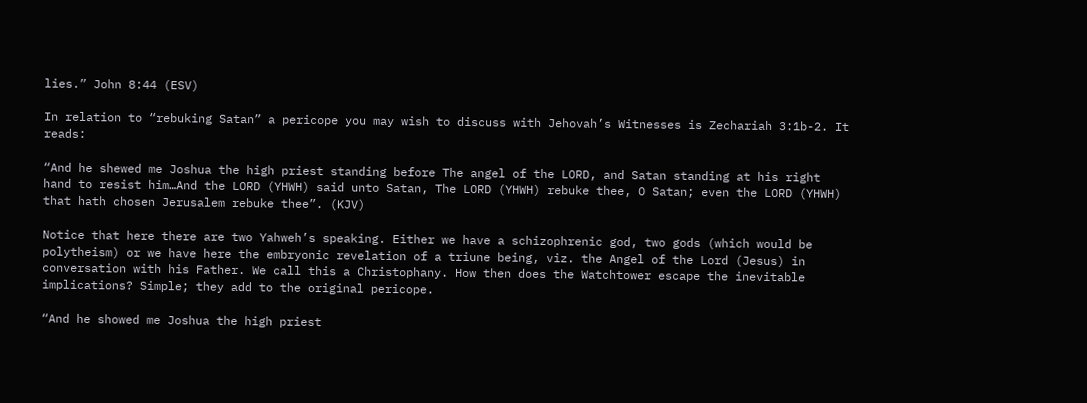lies.” John 8:44 (ESV)

In relation to “rebuking Satan” a pericope you may wish to discuss with Jehovah’s Witnesses is Zechariah 3:1b-2. It reads:

“And he shewed me Joshua the high priest standing before The angel of the LORD, and Satan standing at his right hand to resist him…And the LORD (YHWH) said unto Satan, The LORD (YHWH) rebuke thee, O Satan; even the LORD (YHWH) that hath chosen Jerusalem rebuke thee”. (KJV)

Notice that here there are two Yahweh’s speaking. Either we have a schizophrenic god, two gods (which would be polytheism) or we have here the embryonic revelation of a triune being, viz. the Angel of the Lord (Jesus) in conversation with his Father. We call this a Christophany. How then does the Watchtower escape the inevitable implications? Simple; they add to the original pericope.

“And he showed me Joshua the high priest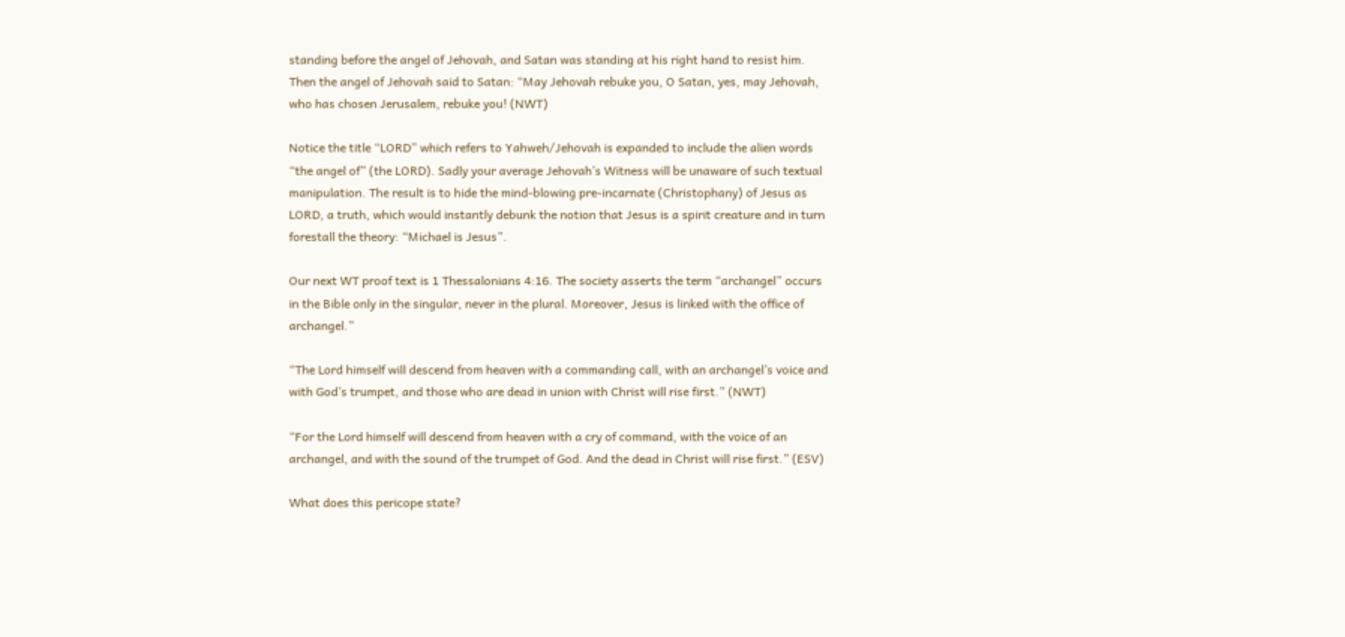standing before the angel of Jehovah, and Satan was standing at his right hand to resist him. Then the angel of Jehovah said to Satan: “May Jehovah rebuke you, O Satan, yes, may Jehovah, who has chosen Jerusalem, rebuke you! (NWT)

Notice the title “LORD” which refers to Yahweh/Jehovah is expanded to include the alien words “the angel of” (the LORD). Sadly your average Jehovah’s Witness will be unaware of such textual manipulation. The result is to hide the mind-blowing pre-incarnate (Christophany) of Jesus as LORD, a truth, which would instantly debunk the notion that Jesus is a spirit creature and in turn forestall the theory: “Michael is Jesus”.

Our next WT proof text is 1 Thessalonians 4:16. The society asserts the term “archangel” occurs in the Bible only in the singular, never in the plural. Moreover, Jesus is linked with the office of archangel.”

“The Lord himself will descend from heaven with a commanding call, with an archangel’s voice and with God’s trumpet, and those who are dead in union with Christ will rise first.” (NWT)

“For the Lord himself will descend from heaven with a cry of command, with the voice of an archangel, and with the sound of the trumpet of God. And the dead in Christ will rise first.” (ESV)

What does this pericope state?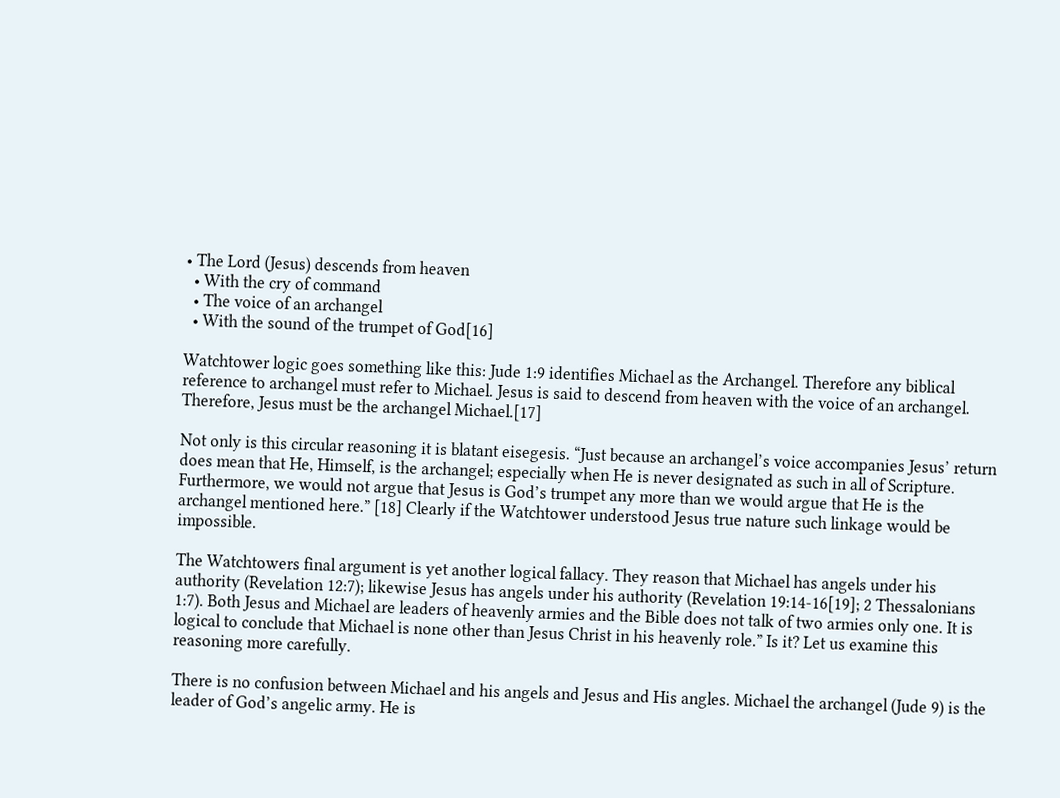• The Lord (Jesus) descends from heaven
  • With the cry of command
  • The voice of an archangel
  • With the sound of the trumpet of God[16]

Watchtower logic goes something like this: Jude 1:9 identifies Michael as the Archangel. Therefore any biblical reference to archangel must refer to Michael. Jesus is said to descend from heaven with the voice of an archangel. Therefore, Jesus must be the archangel Michael.[17]

Not only is this circular reasoning it is blatant eisegesis. “Just because an archangel’s voice accompanies Jesus’ return does mean that He, Himself, is the archangel; especially when He is never designated as such in all of Scripture. Furthermore, we would not argue that Jesus is God’s trumpet any more than we would argue that He is the archangel mentioned here.” [18] Clearly if the Watchtower understood Jesus true nature such linkage would be impossible.

The Watchtowers final argument is yet another logical fallacy. They reason that Michael has angels under his authority (Revelation 12:7); likewise Jesus has angels under his authority (Revelation 19:14-16[19]; 2 Thessalonians 1:7). Both Jesus and Michael are leaders of heavenly armies and the Bible does not talk of two armies only one. It is logical to conclude that Michael is none other than Jesus Christ in his heavenly role.” Is it? Let us examine this reasoning more carefully.

There is no confusion between Michael and his angels and Jesus and His angles. Michael the archangel (Jude 9) is the leader of God’s angelic army. He is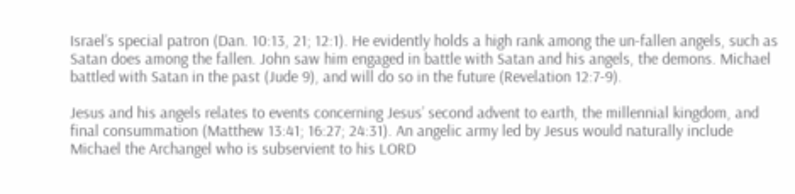Israel’s special patron (Dan. 10:13, 21; 12:1). He evidently holds a high rank among the un-fallen angels, such as Satan does among the fallen. John saw him engaged in battle with Satan and his angels, the demons. Michael battled with Satan in the past (Jude 9), and will do so in the future (Revelation 12:7-9).

Jesus and his angels relates to events concerning Jesus’ second advent to earth, the millennial kingdom, and final consummation (Matthew 13:41; 16:27; 24:31). An angelic army led by Jesus would naturally include Michael the Archangel who is subservient to his LORD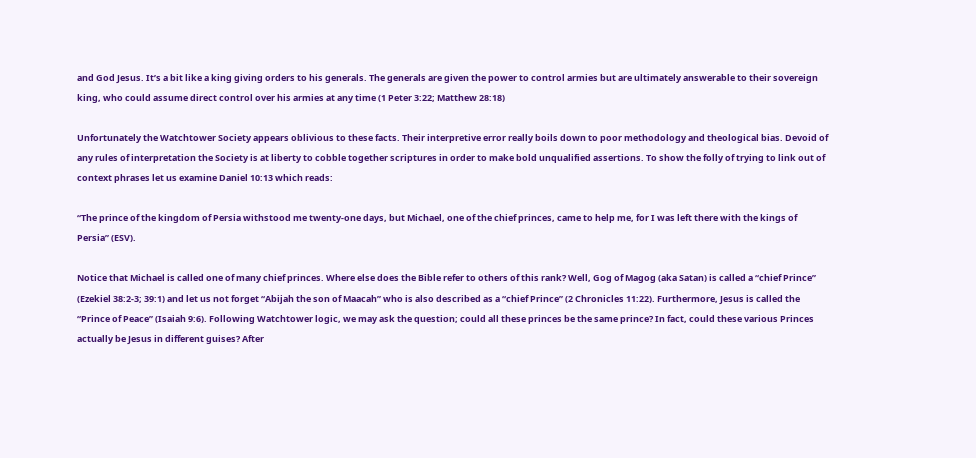and God Jesus. It’s a bit like a king giving orders to his generals. The generals are given the power to control armies but are ultimately answerable to their sovereign king, who could assume direct control over his armies at any time (1 Peter 3:22; Matthew 28:18)

Unfortunately the Watchtower Society appears oblivious to these facts. Their interpretive error really boils down to poor methodology and theological bias. Devoid of any rules of interpretation the Society is at liberty to cobble together scriptures in order to make bold unqualified assertions. To show the folly of trying to link out of context phrases let us examine Daniel 10:13 which reads:

“The prince of the kingdom of Persia withstood me twenty-one days, but Michael, one of the chief princes, came to help me, for I was left there with the kings of Persia” (ESV).

Notice that Michael is called one of many chief princes. Where else does the Bible refer to others of this rank? Well, Gog of Magog (aka Satan) is called a “chief Prince” (Ezekiel 38:2-3; 39:1) and let us not forget “Abijah the son of Maacah” who is also described as a “chief Prince” (2 Chronicles 11:22). Furthermore, Jesus is called the “Prince of Peace” (Isaiah 9:6). Following Watchtower logic, we may ask the question; could all these princes be the same prince? In fact, could these various Princes actually be Jesus in different guises? After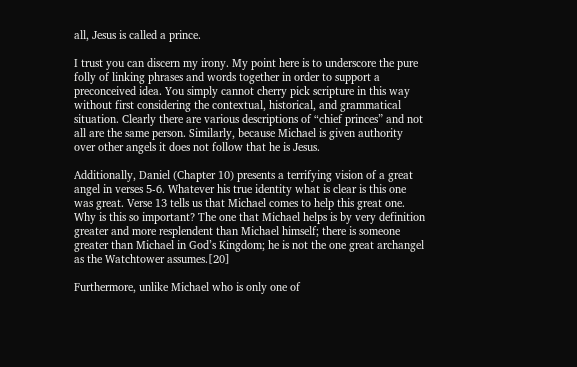all, Jesus is called a prince.

I trust you can discern my irony. My point here is to underscore the pure folly of linking phrases and words together in order to support a preconceived idea. You simply cannot cherry pick scripture in this way without first considering the contextual, historical, and grammatical situation. Clearly there are various descriptions of “chief princes” and not all are the same person. Similarly, because Michael is given authority over other angels it does not follow that he is Jesus.

Additionally, Daniel (Chapter 10) presents a terrifying vision of a great angel in verses 5-6. Whatever his true identity what is clear is this one was great. Verse 13 tells us that Michael comes to help this great one. Why is this so important? The one that Michael helps is by very definition greater and more resplendent than Michael himself; there is someone greater than Michael in God’s Kingdom; he is not the one great archangel as the Watchtower assumes.[20]

Furthermore, unlike Michael who is only one of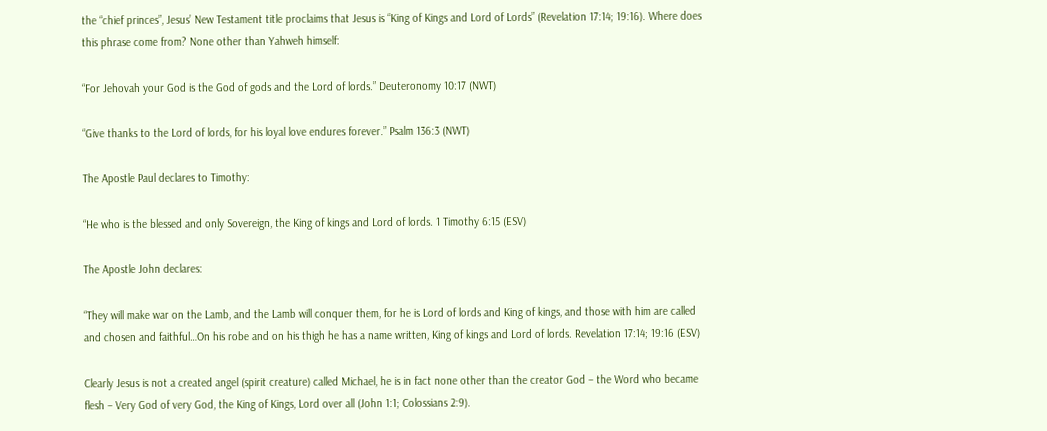the “chief princes”, Jesus’ New Testament title proclaims that Jesus is “King of Kings and Lord of Lords” (Revelation 17:14; 19:16). Where does this phrase come from? None other than Yahweh himself:

“For Jehovah your God is the God of gods and the Lord of lords.” Deuteronomy 10:17 (NWT)

“Give thanks to the Lord of lords, for his loyal love endures forever.” Psalm 136:3 (NWT)

The Apostle Paul declares to Timothy:

“He who is the blessed and only Sovereign, the King of kings and Lord of lords. 1 Timothy 6:15 (ESV)

The Apostle John declares:

“They will make war on the Lamb, and the Lamb will conquer them, for he is Lord of lords and King of kings, and those with him are called and chosen and faithful…On his robe and on his thigh he has a name written, King of kings and Lord of lords. Revelation 17:14; 19:16 (ESV)

Clearly Jesus is not a created angel (spirit creature) called Michael, he is in fact none other than the creator God – the Word who became flesh – Very God of very God, the King of Kings, Lord over all (John 1:1; Colossians 2:9).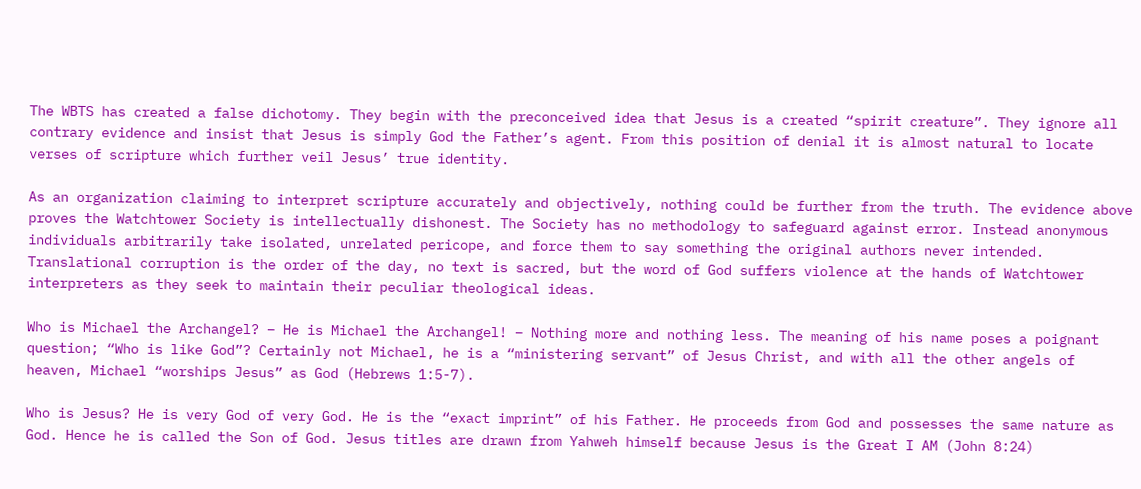The WBTS has created a false dichotomy. They begin with the preconceived idea that Jesus is a created “spirit creature”. They ignore all contrary evidence and insist that Jesus is simply God the Father’s agent. From this position of denial it is almost natural to locate verses of scripture which further veil Jesus’ true identity.

As an organization claiming to interpret scripture accurately and objectively, nothing could be further from the truth. The evidence above proves the Watchtower Society is intellectually dishonest. The Society has no methodology to safeguard against error. Instead anonymous individuals arbitrarily take isolated, unrelated pericope, and force them to say something the original authors never intended. Translational corruption is the order of the day, no text is sacred, but the word of God suffers violence at the hands of Watchtower interpreters as they seek to maintain their peculiar theological ideas.

Who is Michael the Archangel? – He is Michael the Archangel! – Nothing more and nothing less. The meaning of his name poses a poignant question; “Who is like God”? Certainly not Michael, he is a “ministering servant” of Jesus Christ, and with all the other angels of heaven, Michael “worships Jesus” as God (Hebrews 1:5-7).

Who is Jesus? He is very God of very God. He is the “exact imprint” of his Father. He proceeds from God and possesses the same nature as God. Hence he is called the Son of God. Jesus titles are drawn from Yahweh himself because Jesus is the Great I AM (John 8:24)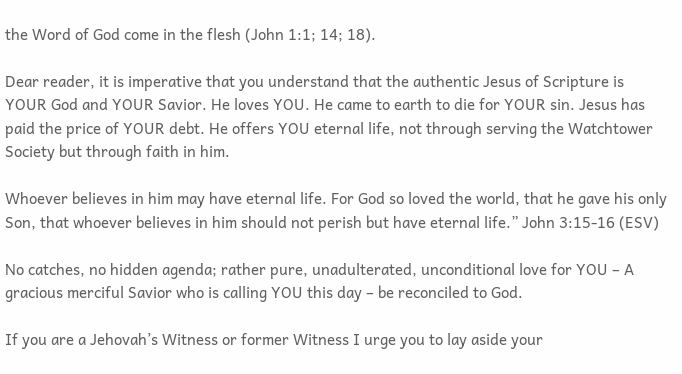the Word of God come in the flesh (John 1:1; 14; 18).

Dear reader, it is imperative that you understand that the authentic Jesus of Scripture is YOUR God and YOUR Savior. He loves YOU. He came to earth to die for YOUR sin. Jesus has paid the price of YOUR debt. He offers YOU eternal life, not through serving the Watchtower Society but through faith in him.

Whoever believes in him may have eternal life. For God so loved the world, that he gave his only Son, that whoever believes in him should not perish but have eternal life.” John 3:15-16 (ESV)

No catches, no hidden agenda; rather pure, unadulterated, unconditional love for YOU – A gracious merciful Savior who is calling YOU this day – be reconciled to God.

If you are a Jehovah’s Witness or former Witness I urge you to lay aside your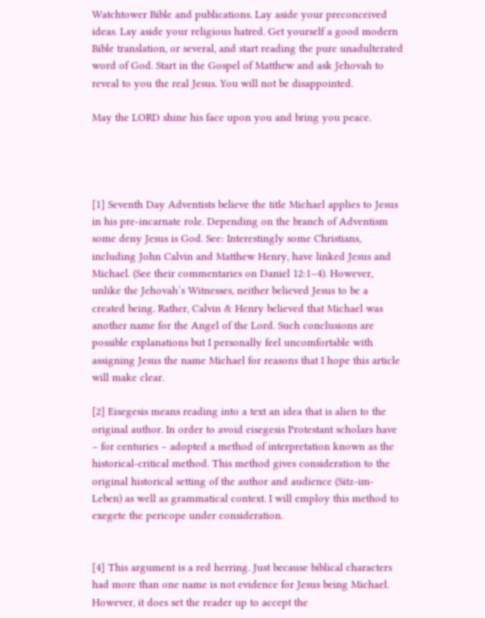Watchtower Bible and publications. Lay aside your preconceived ideas. Lay aside your religious hatred. Get yourself a good modern Bible translation, or several, and start reading the pure unadulterated word of God. Start in the Gospel of Matthew and ask Jehovah to reveal to you the real Jesus. You will not be disappointed.

May the LORD shine his face upon you and bring you peace.




[1] Seventh Day Adventists believe the title Michael applies to Jesus in his pre-incarnate role. Depending on the branch of Adventism some deny Jesus is God. See: Interestingly some Christians, including John Calvin and Matthew Henry, have linked Jesus and Michael. (See their commentaries on Daniel 12:1–4). However, unlike the Jehovah’s Witnesses, neither believed Jesus to be a created being. Rather, Calvin & Henry believed that Michael was another name for the Angel of the Lord. Such conclusions are possible explanations but I personally feel uncomfortable with assigning Jesus the name Michael for reasons that I hope this article will make clear.

[2] Eisegesis means reading into a text an idea that is alien to the original author. In order to avoid eisegesis Protestant scholars have – for centuries – adopted a method of interpretation known as the historical-critical method. This method gives consideration to the original historical setting of the author and audience (Sitz-im-Leben) as well as grammatical context. I will employ this method to exegete the pericope under consideration.


[4] This argument is a red herring. Just because biblical characters had more than one name is not evidence for Jesus being Michael. However, it does set the reader up to accept the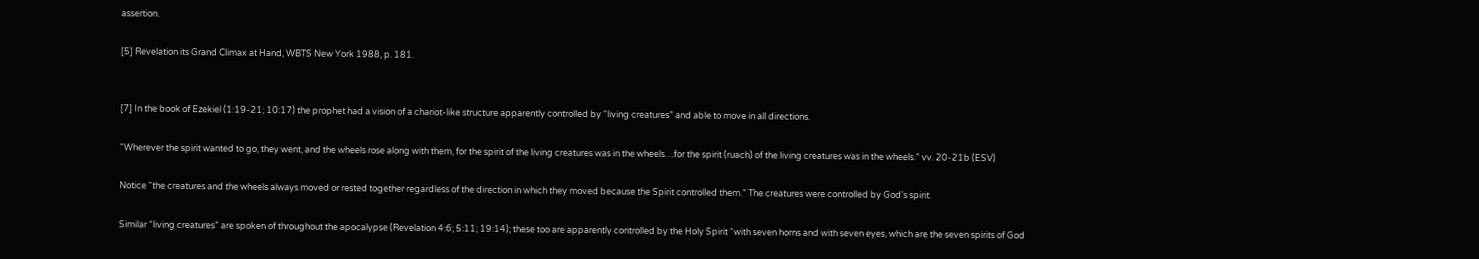assertion.

[5] Revelation its Grand Climax at Hand, WBTS New York 1988, p. 181.


[7] In the book of Ezekiel (1:19-21; 10:17) the prophet had a vision of a chariot-like structure apparently controlled by “living creatures” and able to move in all directions.

“Wherever the spirit wanted to go, they went, and the wheels rose along with them, for the spirit of the living creatures was in the wheels…for the spirit (ruach) of the living creatures was in the wheels.” vv. 20-21b (ESV)

Notice “the creatures and the wheels always moved or rested together regardless of the direction in which they moved because the Spirit controlled them.” The creatures were controlled by God’s spirit.

Similar “living creatures” are spoken of throughout the apocalypse (Revelation 4:6; 5:11; 19:14); these too are apparently controlled by the Holy Spirit “with seven horns and with seven eyes, which are the seven spirits of God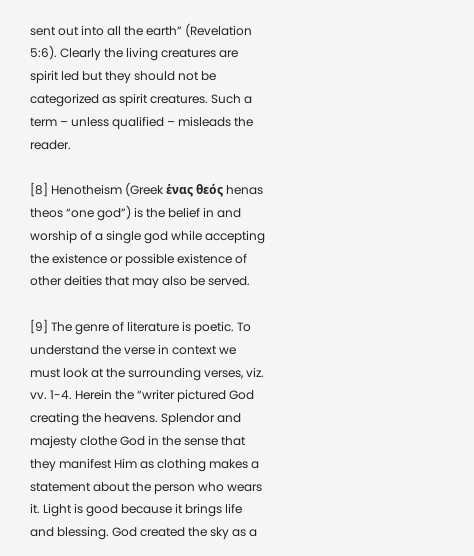sent out into all the earth” (Revelation 5:6). Clearly the living creatures are spirit led but they should not be categorized as spirit creatures. Such a term – unless qualified – misleads the reader.

[8] Henotheism (Greek ἑνας θεός henas theos “one god”) is the belief in and worship of a single god while accepting the existence or possible existence of other deities that may also be served.

[9] The genre of literature is poetic. To understand the verse in context we must look at the surrounding verses, viz. vv. 1-4. Herein the “writer pictured God creating the heavens. Splendor and majesty clothe God in the sense that they manifest Him as clothing makes a statement about the person who wears it. Light is good because it brings life and blessing. God created the sky as a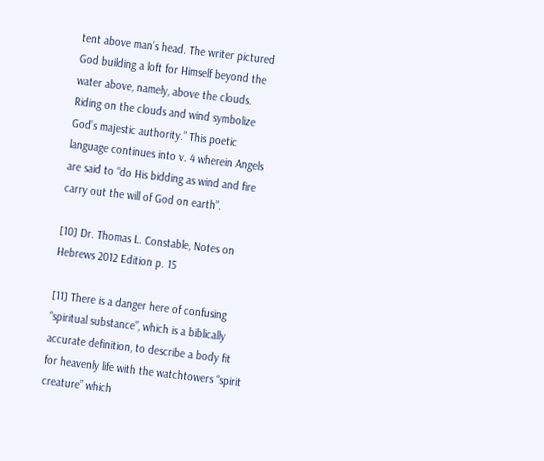tent above man’s head. The writer pictured God building a loft for Himself beyond the water above, namely, above the clouds. Riding on the clouds and wind symbolize God’s majestic authority.” This poetic language continues into v. 4 wherein Angels are said to “do His bidding as wind and fire carry out the will of God on earth”.

[10] Dr. Thomas L. Constable, Notes on Hebrews 2012 Edition p. 15

[11] There is a danger here of confusing “spiritual substance”, which is a biblically accurate definition, to describe a body fit for heavenly life with the watchtowers “spirit creature” which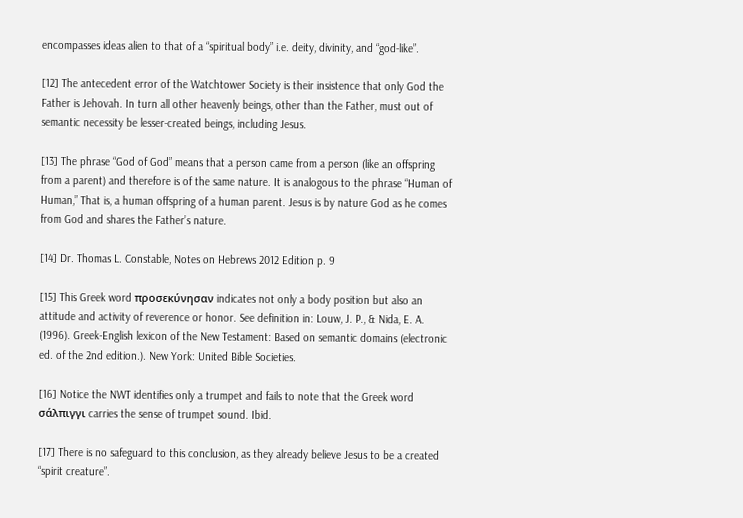encompasses ideas alien to that of a “spiritual body” i.e. deity, divinity, and “god-like”.

[12] The antecedent error of the Watchtower Society is their insistence that only God the Father is Jehovah. In turn all other heavenly beings, other than the Father, must out of semantic necessity be lesser-created beings, including Jesus.

[13] The phrase “God of God” means that a person came from a person (like an offspring from a parent) and therefore is of the same nature. It is analogous to the phrase “Human of Human,” That is, a human offspring of a human parent. Jesus is by nature God as he comes from God and shares the Father’s nature.

[14] Dr. Thomas L. Constable, Notes on Hebrews 2012 Edition p. 9

[15] This Greek word προσεκύνησαν indicates not only a body position but also an attitude and activity of reverence or honor. See definition in: Louw, J. P., & Nida, E. A. (1996). Greek-English lexicon of the New Testament: Based on semantic domains (electronic ed. of the 2nd edition.). New York: United Bible Societies.

[16] Notice the NWT identifies only a trumpet and fails to note that the Greek word σάλπιγγι carries the sense of trumpet sound. Ibid.

[17] There is no safeguard to this conclusion, as they already believe Jesus to be a created “spirit creature”.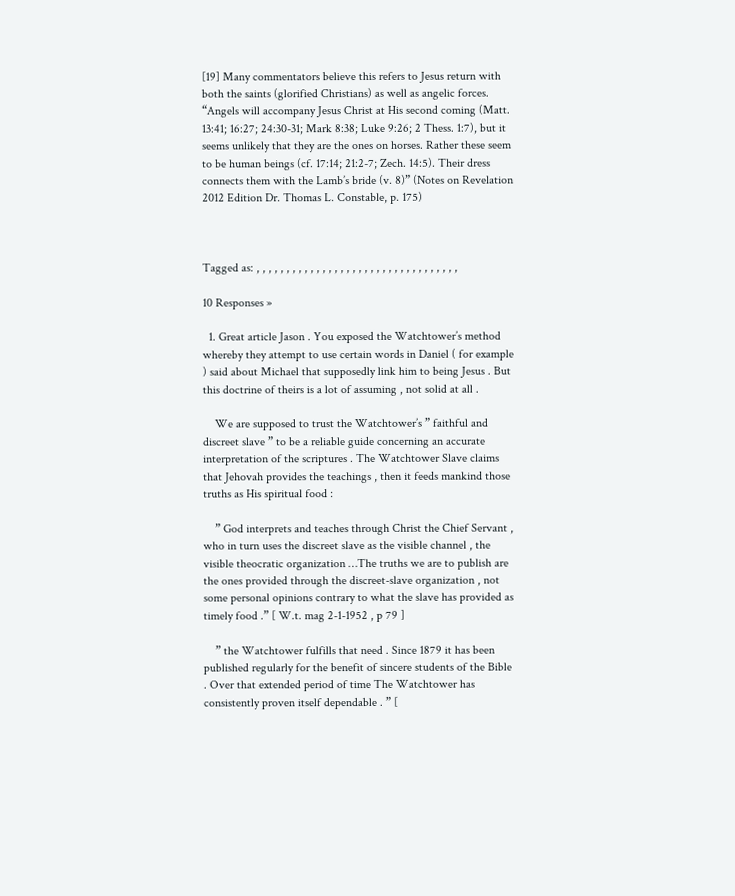[19] Many commentators believe this refers to Jesus return with both the saints (glorified Christians) as well as angelic forces. “Angels will accompany Jesus Christ at His second coming (Matt. 13:41; 16:27; 24:30-31; Mark 8:38; Luke 9:26; 2 Thess. 1:7), but it seems unlikely that they are the ones on horses. Rather these seem to be human beings (cf. 17:14; 21:2-7; Zech. 14:5). Their dress connects them with the Lamb’s bride (v. 8)” (Notes on Revelation 2012 Edition Dr. Thomas L. Constable, p. 175)



Tagged as: , , , , , , , , , , , , , , , , , , , , , , , , , , , , , , , , , ,

10 Responses »

  1. Great article Jason . You exposed the Watchtower’s method whereby they attempt to use certain words in Daniel ( for example ) said about Michael that supposedly link him to being Jesus . But this doctrine of theirs is a lot of assuming , not solid at all .

    We are supposed to trust the Watchtower’s ” faithful and discreet slave ” to be a reliable guide concerning an accurate interpretation of the scriptures . The Watchtower Slave claims that Jehovah provides the teachings , then it feeds mankind those truths as His spiritual food :

    ” God interprets and teaches through Christ the Chief Servant , who in turn uses the discreet slave as the visible channel , the visible theocratic organization …The truths we are to publish are the ones provided through the discreet-slave organization , not some personal opinions contrary to what the slave has provided as timely food .” [ W.t. mag 2-1-1952 , p 79 ]

    ” the Watchtower fulfills that need . Since 1879 it has been published regularly for the benefit of sincere students of the Bible . Over that extended period of time The Watchtower has consistently proven itself dependable . ” [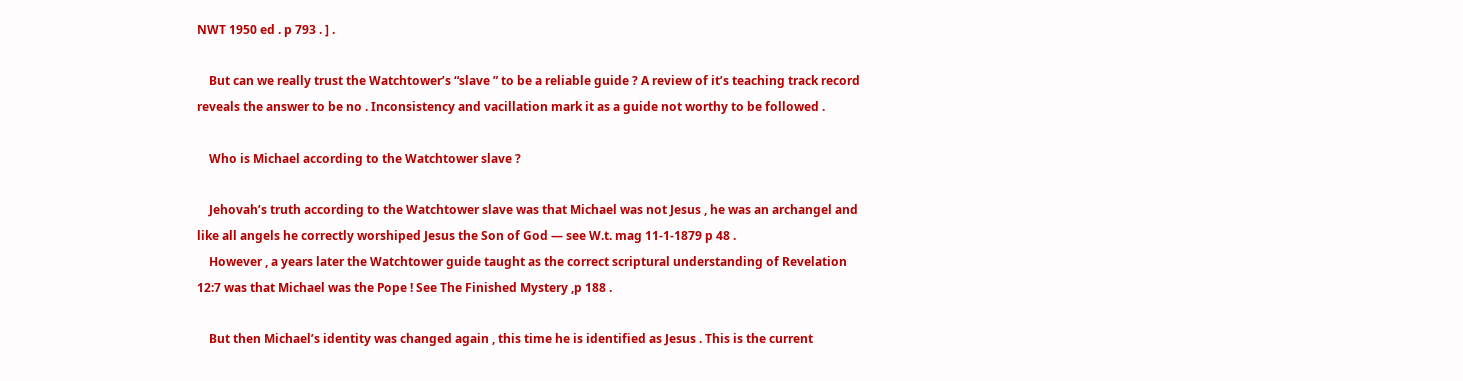NWT 1950 ed . p 793 . ] .

    But can we really trust the Watchtower’s “slave ” to be a reliable guide ? A review of it’s teaching track record reveals the answer to be no . Inconsistency and vacillation mark it as a guide not worthy to be followed .

    Who is Michael according to the Watchtower slave ?

    Jehovah’s truth according to the Watchtower slave was that Michael was not Jesus , he was an archangel and like all angels he correctly worshiped Jesus the Son of God — see W.t. mag 11-1-1879 p 48 .
    However , a years later the Watchtower guide taught as the correct scriptural understanding of Revelation 12:7 was that Michael was the Pope ! See The Finished Mystery ,p 188 .

    But then Michael’s identity was changed again , this time he is identified as Jesus . This is the current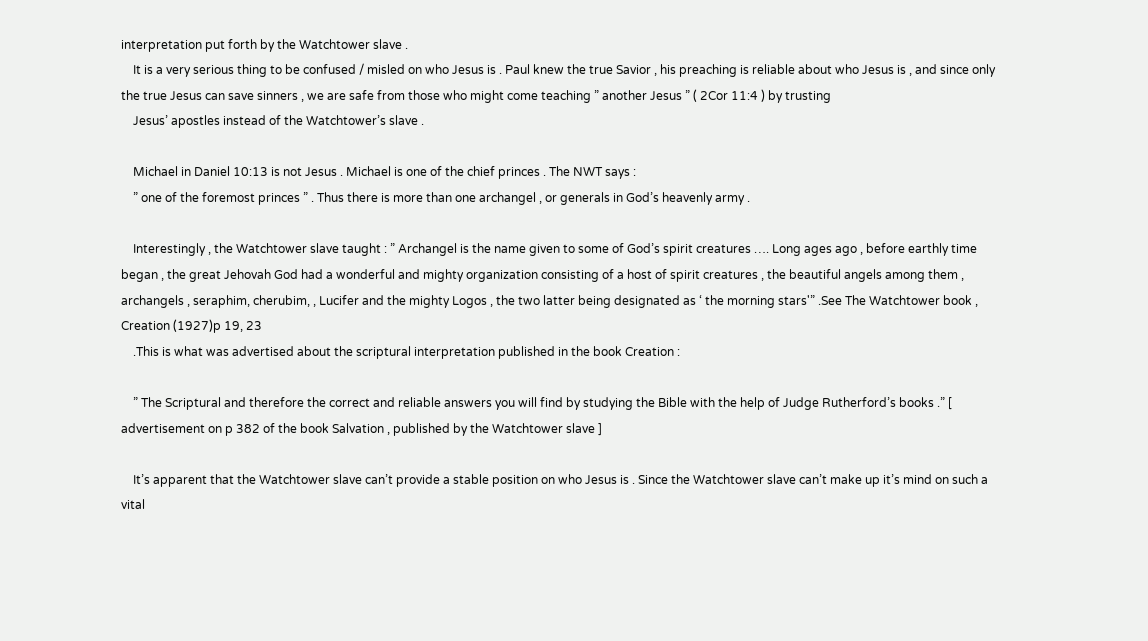interpretation put forth by the Watchtower slave .
    It is a very serious thing to be confused / misled on who Jesus is . Paul knew the true Savior , his preaching is reliable about who Jesus is , and since only the true Jesus can save sinners , we are safe from those who might come teaching ” another Jesus ” ( 2Cor 11:4 ) by trusting
    Jesus’ apostles instead of the Watchtower’s slave .

    Michael in Daniel 10:13 is not Jesus . Michael is one of the chief princes . The NWT says :
    ” one of the foremost princes ” . Thus there is more than one archangel , or generals in God’s heavenly army .

    Interestingly , the Watchtower slave taught : ” Archangel is the name given to some of God’s spirit creatures …. Long ages ago , before earthly time began , the great Jehovah God had a wonderful and mighty organization consisting of a host of spirit creatures , the beautiful angels among them , archangels , seraphim, cherubim, , Lucifer and the mighty Logos , the two latter being designated as ‘ the morning stars'” .See The Watchtower book , Creation (1927)p 19, 23
    .This is what was advertised about the scriptural interpretation published in the book Creation :

    ” The Scriptural and therefore the correct and reliable answers you will find by studying the Bible with the help of Judge Rutherford’s books .” [ advertisement on p 382 of the book Salvation , published by the Watchtower slave ]

    It’s apparent that the Watchtower slave can’t provide a stable position on who Jesus is . Since the Watchtower slave can’t make up it’s mind on such a vital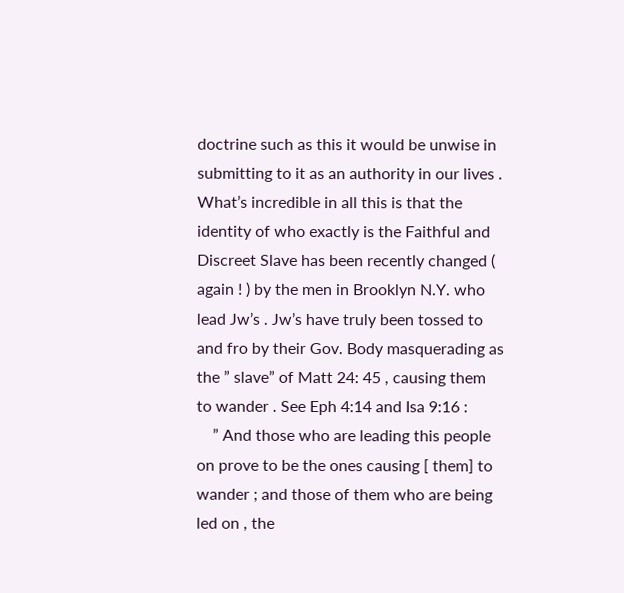doctrine such as this it would be unwise in submitting to it as an authority in our lives . What’s incredible in all this is that the identity of who exactly is the Faithful and Discreet Slave has been recently changed ( again ! ) by the men in Brooklyn N.Y. who lead Jw’s . Jw’s have truly been tossed to and fro by their Gov. Body masquerading as the ” slave” of Matt 24: 45 , causing them to wander . See Eph 4:14 and Isa 9:16 :
    ” And those who are leading this people on prove to be the ones causing [ them] to wander ; and those of them who are being led on , the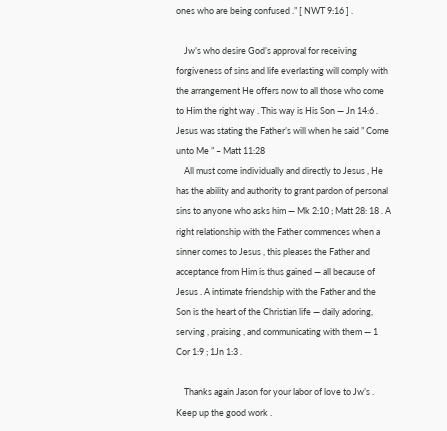ones who are being confused .” [ NWT 9:16 ] .

    Jw’s who desire God’s approval for receiving forgiveness of sins and life everlasting will comply with the arrangement He offers now to all those who come to Him the right way . This way is His Son — Jn 14:6 . Jesus was stating the Father’s will when he said ” Come unto Me ” – Matt 11:28
    All must come individually and directly to Jesus , He has the ability and authority to grant pardon of personal sins to anyone who asks him — Mk 2:10 ; Matt 28: 18 . A right relationship with the Father commences when a sinner comes to Jesus , this pleases the Father and acceptance from Him is thus gained — all because of Jesus . A intimate friendship with the Father and the Son is the heart of the Christian life — daily adoring, serving , praising , and communicating with them — 1 Cor 1:9 ; 1Jn 1:3 .

    Thanks again Jason for your labor of love to Jw’s . Keep up the good work .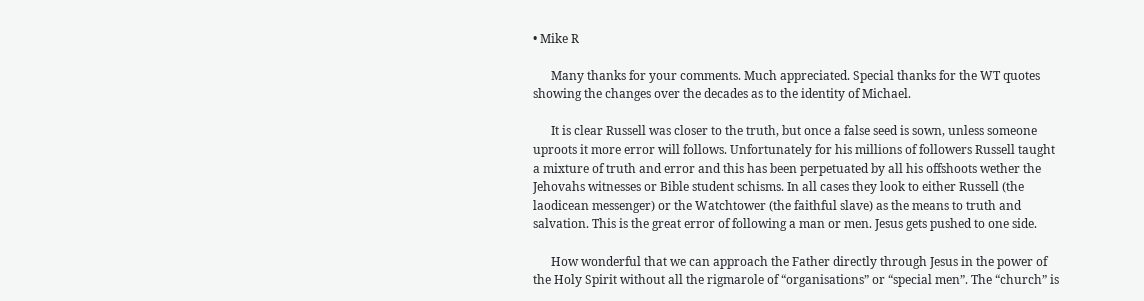• Mike R

      Many thanks for your comments. Much appreciated. Special thanks for the WT quotes showing the changes over the decades as to the identity of Michael.

      It is clear Russell was closer to the truth, but once a false seed is sown, unless someone uproots it more error will follows. Unfortunately for his millions of followers Russell taught a mixture of truth and error and this has been perpetuated by all his offshoots wether the Jehovahs witnesses or Bible student schisms. In all cases they look to either Russell (the laodicean messenger) or the Watchtower (the faithful slave) as the means to truth and salvation. This is the great error of following a man or men. Jesus gets pushed to one side.

      How wonderful that we can approach the Father directly through Jesus in the power of the Holy Spirit without all the rigmarole of “organisations” or “special men”. The “church” is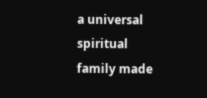a universal spiritual family made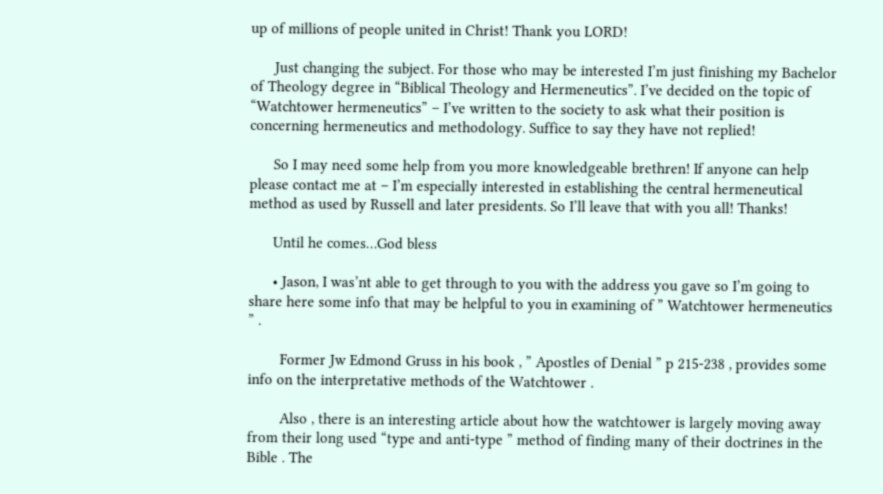up of millions of people united in Christ! Thank you LORD!

      Just changing the subject. For those who may be interested I’m just finishing my Bachelor of Theology degree in “Biblical Theology and Hermeneutics”. I’ve decided on the topic of “Watchtower hermeneutics” – I’ve written to the society to ask what their position is concerning hermeneutics and methodology. Suffice to say they have not replied!

      So I may need some help from you more knowledgeable brethren! If anyone can help please contact me at – I’m especially interested in establishing the central hermeneutical method as used by Russell and later presidents. So I’ll leave that with you all! Thanks!

      Until he comes…God bless

      • Jason, I was’nt able to get through to you with the address you gave so I’m going to share here some info that may be helpful to you in examining of ” Watchtower hermeneutics ” .

        Former Jw Edmond Gruss in his book , ” Apostles of Denial ” p 215-238 , provides some info on the interpretative methods of the Watchtower .

        Also , there is an interesting article about how the watchtower is largely moving away from their long used “type and anti-type ” method of finding many of their doctrines in the Bible . The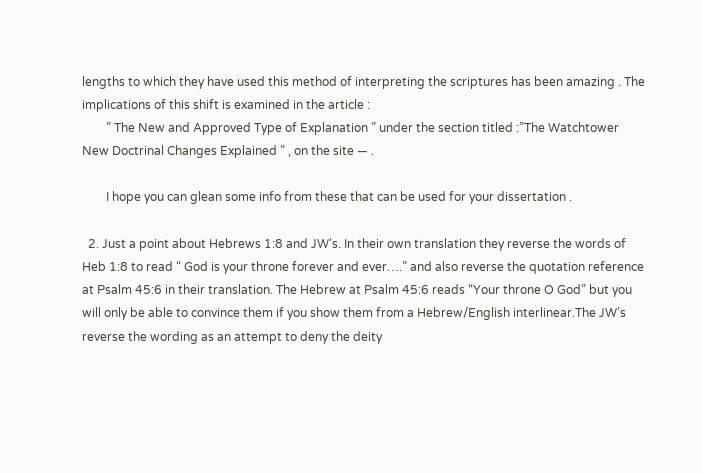lengths to which they have used this method of interpreting the scriptures has been amazing . The implications of this shift is examined in the article :
        ” The New and Approved Type of Explanation ” under the section titled :”The Watchtower New Doctrinal Changes Explained ” , on the site — .

        I hope you can glean some info from these that can be used for your dissertation .

  2. Just a point about Hebrews 1:8 and JW’s. In their own translation they reverse the words of Heb 1:8 to read “ God is your throne forever and ever….” and also reverse the quotation reference at Psalm 45:6 in their translation. The Hebrew at Psalm 45:6 reads “Your throne O God” but you will only be able to convince them if you show them from a Hebrew/English interlinear.The JW’s reverse the wording as an attempt to deny the deity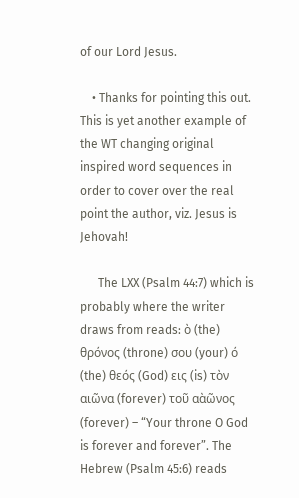of our Lord Jesus.

    • Thanks for pointing this out. This is yet another example of the WT changing original inspired word sequences in order to cover over the real point the author, viz. Jesus is Jehovah!

      The LXX (Psalm 44:7) which is probably where the writer draws from reads: ὸ (the) θρόνος (throne) σου (your) ό (the) θεός (God) εις (is) τὸν αιῶνα (forever) τοῦ αὰῶνος (forever) – “Your throne O God is forever and forever”. The Hebrew (Psalm 45:6) reads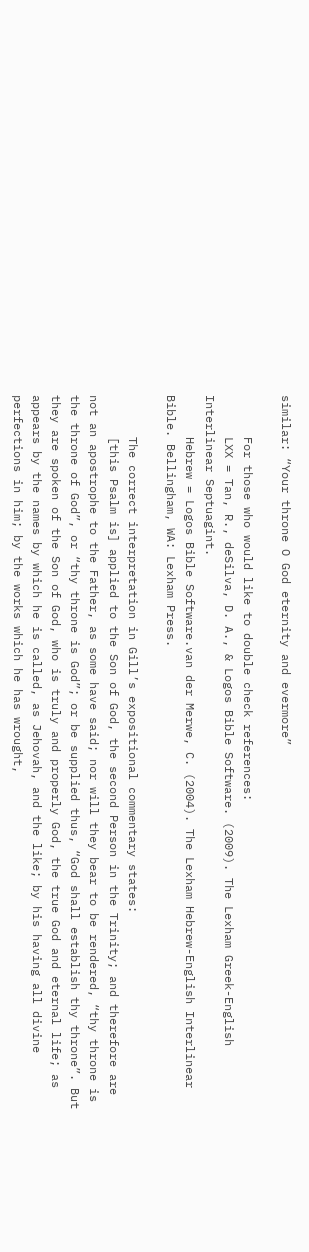similar: “Your throne O God eternity and evermore”

      For those who would like to double check references:
      LXX = Tan, R., deSilva, D. A., & Logos Bible Software. (2009). The Lexham Greek-English Interlinear Septuagint.
      Hebrew = Logos Bible Software.van der Merwe, C. (2004). The Lexham Hebrew-English Interlinear Bible. Bellingham, WA: Lexham Press.

      The correct interpretation in Gill’s expositional commentary states:
      [this Psalm is] applied to the Son of God, the second Person in the Trinity; and therefore are not an apostrophe to the Father, as some have said; nor will they bear to be rendered, “thy throne is the throne of God”, or “thy throne is God”; or be supplied thus, “God shall establish thy throne”. But they are spoken of the Son of God, who is truly and properly God, the true God and eternal life; as appears by the names by which he is called, as Jehovah, and the like; by his having all divine perfections in him; by the works which he has wrought,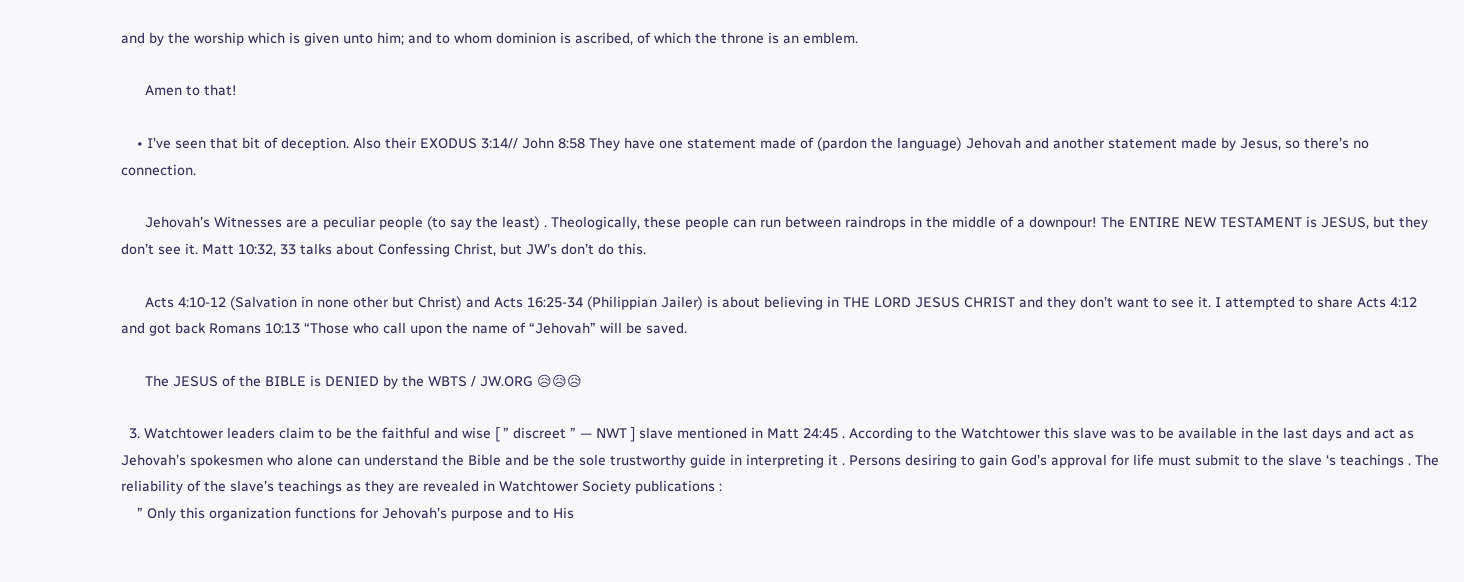and by the worship which is given unto him; and to whom dominion is ascribed, of which the throne is an emblem.

      Amen to that!

    • I’ve seen that bit of deception. Also their EXODUS 3:14// John 8:58 They have one statement made of (pardon the language) Jehovah and another statement made by Jesus, so there’s no connection.

      Jehovah’s Witnesses are a peculiar people (to say the least) . Theologically, these people can run between raindrops in the middle of a downpour! The ENTIRE NEW TESTAMENT is JESUS, but they don’t see it. Matt 10:32, 33 talks about Confessing Christ, but JW’s don’t do this.

      Acts 4:10-12 (Salvation in none other but Christ) and Acts 16:25-34 (Philippian Jailer) is about believing in THE LORD JESUS CHRIST and they don’t want to see it. I attempted to share Acts 4:12 and got back Romans 10:13 “Those who call upon the name of “Jehovah” will be saved.

      The JESUS of the BIBLE is DENIED by the WBTS / JW.ORG 😥😥😥

  3. Watchtower leaders claim to be the faithful and wise [ ” discreet ” — NWT ] slave mentioned in Matt 24:45 . According to the Watchtower this slave was to be available in the last days and act as Jehovah’s spokesmen who alone can understand the Bible and be the sole trustworthy guide in interpreting it . Persons desiring to gain God’s approval for life must submit to the slave ‘s teachings . The reliability of the slave’s teachings as they are revealed in Watchtower Society publications :
    ” Only this organization functions for Jehovah’s purpose and to His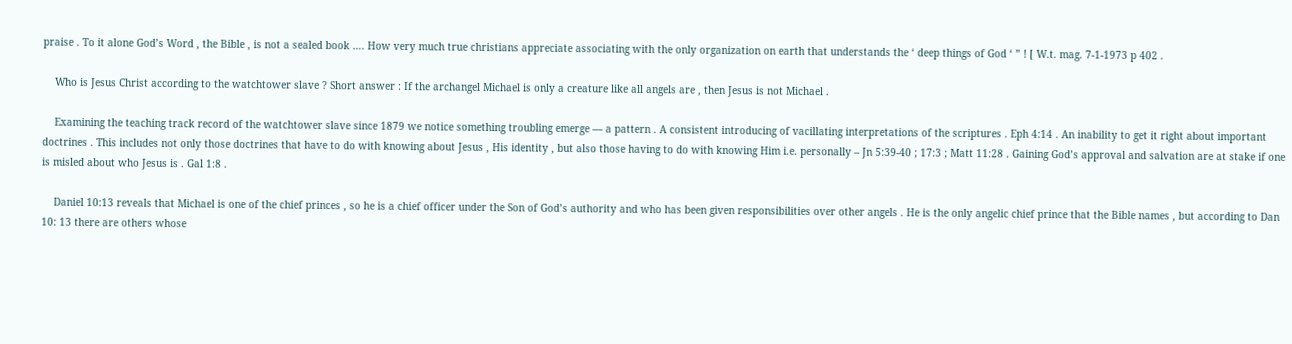praise . To it alone God’s Word , the Bible , is not a sealed book …. How very much true christians appreciate associating with the only organization on earth that understands the ‘ deep things of God ‘ ” ! [ W.t. mag. 7-1-1973 p 402 .

    Who is Jesus Christ according to the watchtower slave ? Short answer : If the archangel Michael is only a creature like all angels are , then Jesus is not Michael .

    Examining the teaching track record of the watchtower slave since 1879 we notice something troubling emerge — a pattern . A consistent introducing of vacillating interpretations of the scriptures . Eph 4:14 . An inability to get it right about important doctrines . This includes not only those doctrines that have to do with knowing about Jesus , His identity , but also those having to do with knowing Him i.e. personally – Jn 5:39-40 ; 17:3 ; Matt 11:28 . Gaining God’s approval and salvation are at stake if one is misled about who Jesus is . Gal 1:8 .

    Daniel 10:13 reveals that Michael is one of the chief princes , so he is a chief officer under the Son of God’s authority and who has been given responsibilities over other angels . He is the only angelic chief prince that the Bible names , but according to Dan 10: 13 there are others whose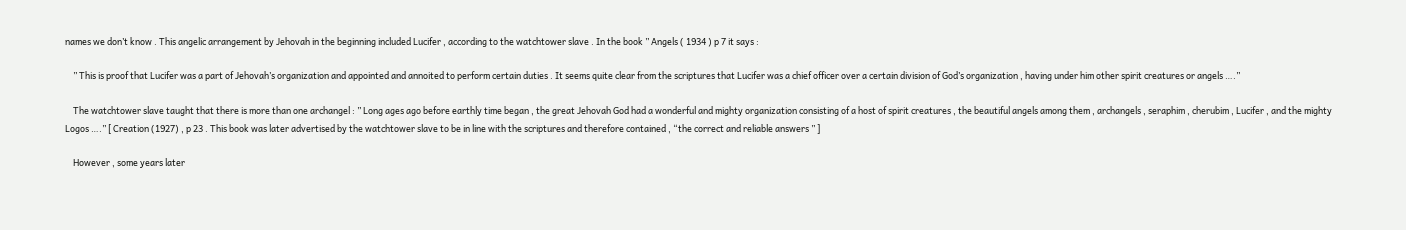names we don’t know . This angelic arrangement by Jehovah in the beginning included Lucifer , according to the watchtower slave . In the book ” Angels ( 1934 ) p 7 it says :

    ” This is proof that Lucifer was a part of Jehovah’s organization and appointed and annoited to perform certain duties . It seems quite clear from the scriptures that Lucifer was a chief officer over a certain division of God’s organization , having under him other spirit creatures or angels ….”

    The watchtower slave taught that there is more than one archangel : ” Long ages ago before earthly time began , the great Jehovah God had a wonderful and mighty organization consisting of a host of spirit creatures , the beautiful angels among them , archangels , seraphim , cherubim , Lucifer , and the mighty Logos ….” [ Creation (1927) , p 23 . This book was later advertised by the watchtower slave to be in line with the scriptures and therefore contained , “the correct and reliable answers ” ]

    However , some years later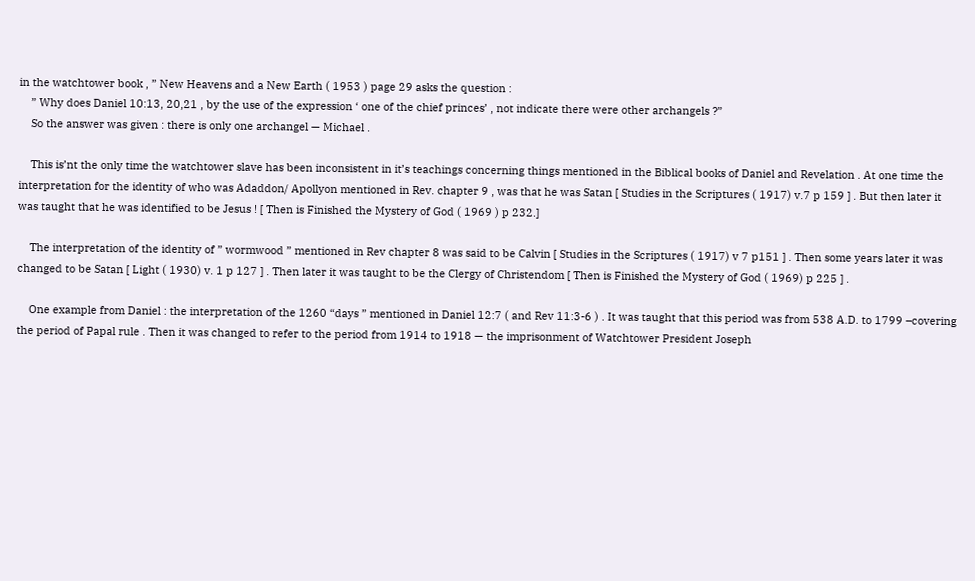in the watchtower book , ” New Heavens and a New Earth ( 1953 ) page 29 asks the question :
    ” Why does Daniel 10:13, 20,21 , by the use of the expression ‘ one of the chief princes’ , not indicate there were other archangels ?”
    So the answer was given : there is only one archangel — Michael .

    This is’nt the only time the watchtower slave has been inconsistent in it’s teachings concerning things mentioned in the Biblical books of Daniel and Revelation . At one time the interpretation for the identity of who was Adaddon/ Apollyon mentioned in Rev. chapter 9 , was that he was Satan [ Studies in the Scriptures ( 1917) v.7 p 159 ] . But then later it was taught that he was identified to be Jesus ! [ Then is Finished the Mystery of God ( 1969 ) p 232.]

    The interpretation of the identity of ” wormwood ” mentioned in Rev chapter 8 was said to be Calvin [ Studies in the Scriptures ( 1917) v 7 p151 ] . Then some years later it was changed to be Satan [ Light ( 1930) v. 1 p 127 ] . Then later it was taught to be the Clergy of Christendom [ Then is Finished the Mystery of God ( 1969) p 225 ] .

    One example from Daniel : the interpretation of the 1260 “days ” mentioned in Daniel 12:7 ( and Rev 11:3-6 ) . It was taught that this period was from 538 A.D. to 1799 –covering the period of Papal rule . Then it was changed to refer to the period from 1914 to 1918 — the imprisonment of Watchtower President Joseph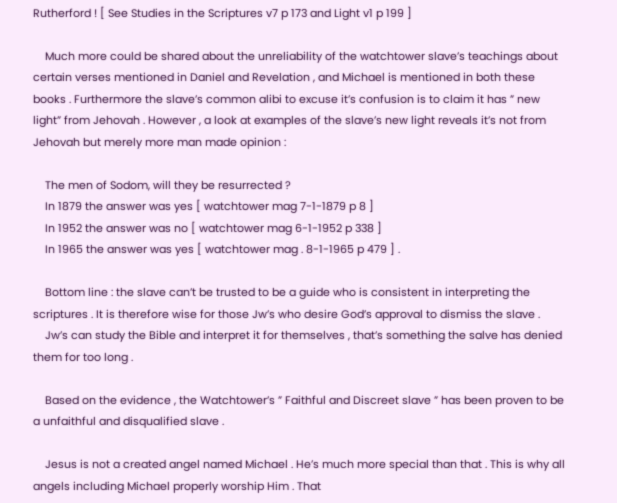Rutherford ! [ See Studies in the Scriptures v7 p 173 and Light v1 p 199 ]

    Much more could be shared about the unreliability of the watchtower slave’s teachings about certain verses mentioned in Daniel and Revelation , and Michael is mentioned in both these books . Furthermore the slave’s common alibi to excuse it’s confusion is to claim it has ” new light” from Jehovah . However , a look at examples of the slave’s new light reveals it’s not from Jehovah but merely more man made opinion :

    The men of Sodom, will they be resurrected ?
    In 1879 the answer was yes [ watchtower mag 7-1-1879 p 8 ]
    In 1952 the answer was no [ watchtower mag 6-1-1952 p 338 ]
    In 1965 the answer was yes [ watchtower mag . 8-1-1965 p 479 ] .

    Bottom line : the slave can’t be trusted to be a guide who is consistent in interpreting the scriptures . It is therefore wise for those Jw’s who desire God’s approval to dismiss the slave .
    Jw’s can study the Bible and interpret it for themselves , that’s something the salve has denied them for too long .

    Based on the evidence , the Watchtower’s ” Faithful and Discreet slave ” has been proven to be a unfaithful and disqualified slave .

    Jesus is not a created angel named Michael . He’s much more special than that . This is why all angels including Michael properly worship Him . That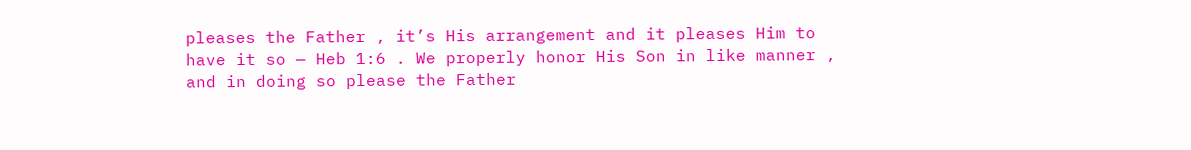pleases the Father , it’s His arrangement and it pleases Him to have it so — Heb 1:6 . We properly honor His Son in like manner , and in doing so please the Father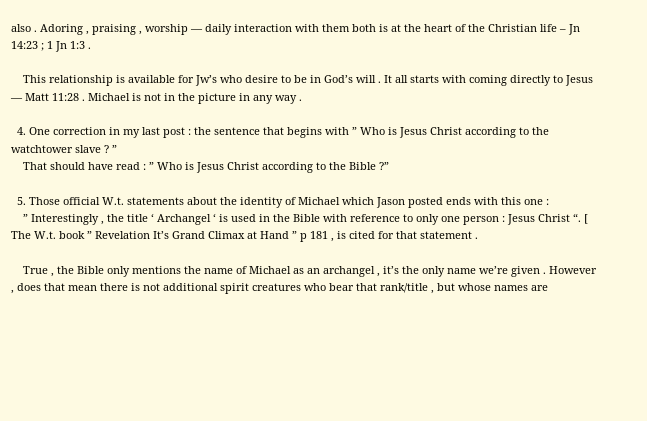also . Adoring , praising , worship — daily interaction with them both is at the heart of the Christian life – Jn 14:23 ; 1 Jn 1:3 .

    This relationship is available for Jw’s who desire to be in God’s will . It all starts with coming directly to Jesus — Matt 11:28 . Michael is not in the picture in any way .

  4. One correction in my last post : the sentence that begins with ” Who is Jesus Christ according to the watchtower slave ? ”
    That should have read : ” Who is Jesus Christ according to the Bible ?”

  5. Those official W.t. statements about the identity of Michael which Jason posted ends with this one :
    ” Interestingly , the title ‘ Archangel ‘ is used in the Bible with reference to only one person : Jesus Christ “. [ The W.t. book ” Revelation It’s Grand Climax at Hand ” p 181 , is cited for that statement .

    True , the Bible only mentions the name of Michael as an archangel , it’s the only name we’re given . However , does that mean there is not additional spirit creatures who bear that rank/title , but whose names are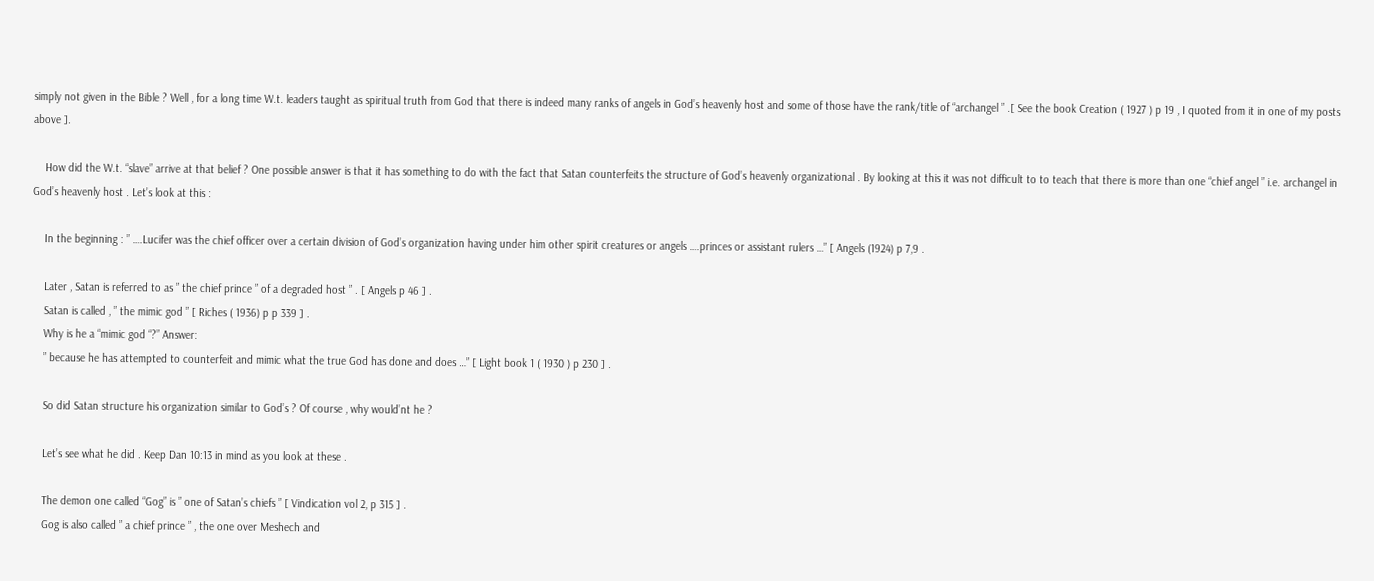simply not given in the Bible ? Well , for a long time W.t. leaders taught as spiritual truth from God that there is indeed many ranks of angels in God’s heavenly host and some of those have the rank/title of “archangel ” .[ See the book Creation ( 1927 ) p 19 , I quoted from it in one of my posts above ].

    How did the W.t. “slave” arrive at that belief ? One possible answer is that it has something to do with the fact that Satan counterfeits the structure of God’s heavenly organizational . By looking at this it was not difficult to to teach that there is more than one “chief angel ” i.e. archangel in God’s heavenly host . Let’s look at this :

    In the beginning : ” ….Lucifer was the chief officer over a certain division of God’s organization having under him other spirit creatures or angels ….princes or assistant rulers …” [ Angels (1924) p 7,9 .

    Later , Satan is referred to as ” the chief prince ” of a degraded host ” . [ Angels p 46 ] .
    Satan is called , ” the mimic god ” [ Riches ( 1936) p p 339 ] .
    Why is he a “mimic god “?” Answer:
    ” because he has attempted to counterfeit and mimic what the true God has done and does …” [ Light book 1 ( 1930 ) p 230 ] .

    So did Satan structure his organization similar to God’s ? Of course , why would’nt he ?

    Let’s see what he did . Keep Dan 10:13 in mind as you look at these .

    The demon one called “Gog” is ” one of Satan’s chiefs ” [ Vindication vol 2, p 315 ] .
    Gog is also called ” a chief prince ” , the one over Meshech and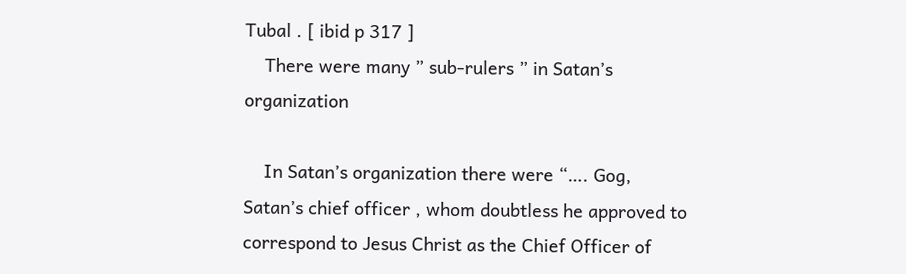Tubal . [ ibid p 317 ]
    There were many ” sub-rulers ” in Satan’s organization

    In Satan’s organization there were “…. Gog, Satan’s chief officer , whom doubtless he approved to correspond to Jesus Christ as the Chief Officer of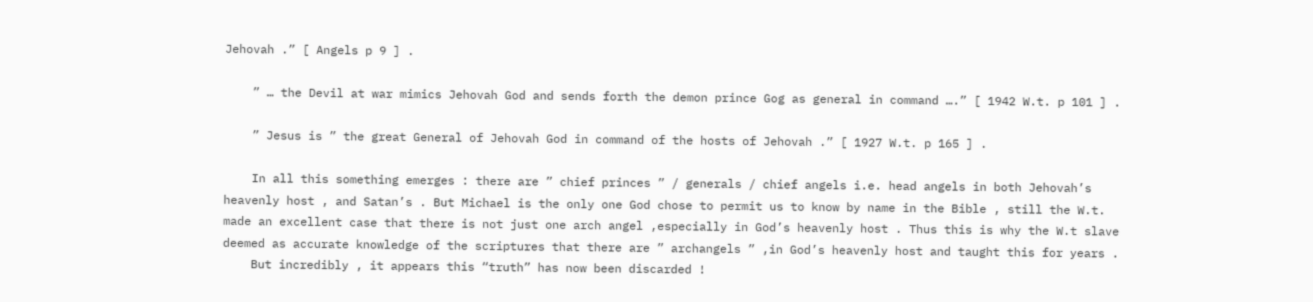Jehovah .” [ Angels p 9 ] .

    ” … the Devil at war mimics Jehovah God and sends forth the demon prince Gog as general in command ….” [ 1942 W.t. p 101 ] .

    ” Jesus is ” the great General of Jehovah God in command of the hosts of Jehovah .” [ 1927 W.t. p 165 ] .

    In all this something emerges : there are ” chief princes ” / generals / chief angels i.e. head angels in both Jehovah’s heavenly host , and Satan’s . But Michael is the only one God chose to permit us to know by name in the Bible , still the W.t. made an excellent case that there is not just one arch angel ,especially in God’s heavenly host . Thus this is why the W.t slave deemed as accurate knowledge of the scriptures that there are ” archangels ” ,in God’s heavenly host and taught this for years .
    But incredibly , it appears this “truth” has now been discarded !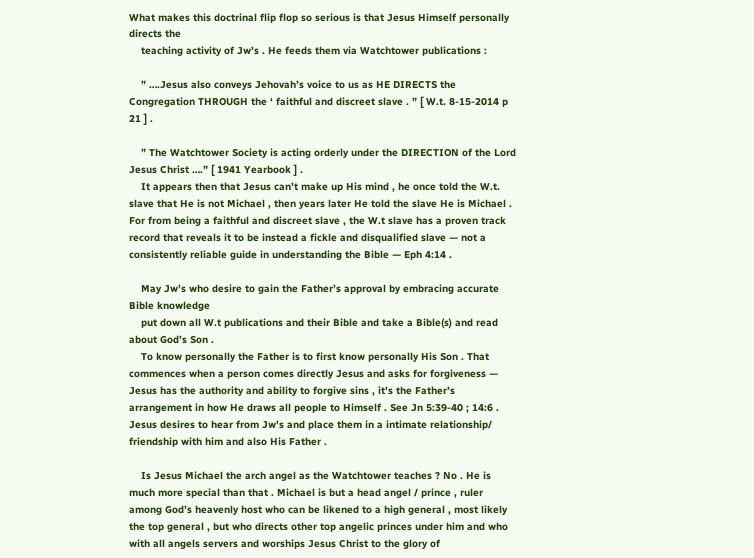What makes this doctrinal flip flop so serious is that Jesus Himself personally directs the
    teaching activity of Jw’s . He feeds them via Watchtower publications :

    ” ….Jesus also conveys Jehovah’s voice to us as HE DIRECTS the Congregation THROUGH the ‘ faithful and discreet slave . ” [ W.t. 8-15-2014 p 21 ] .

    ” The Watchtower Society is acting orderly under the DIRECTION of the Lord Jesus Christ ….” [ 1941 Yearbook ] .
    It appears then that Jesus can’t make up His mind , he once told the W.t. slave that He is not Michael , then years later He told the slave He is Michael . For from being a faithful and discreet slave , the W.t slave has a proven track record that reveals it to be instead a fickle and disqualified slave — not a consistently reliable guide in understanding the Bible — Eph 4:14 .

    May Jw’s who desire to gain the Father’s approval by embracing accurate Bible knowledge
    put down all W.t publications and their Bible and take a Bible(s) and read about God’s Son .
    To know personally the Father is to first know personally His Son . That commences when a person comes directly Jesus and asks for forgiveness — Jesus has the authority and ability to forgive sins , it’s the Father’s arrangement in how He draws all people to Himself . See Jn 5:39-40 ; 14:6 . Jesus desires to hear from Jw’s and place them in a intimate relationship/ friendship with him and also His Father .

    Is Jesus Michael the arch angel as the Watchtower teaches ? No . He is much more special than that . Michael is but a head angel / prince , ruler among God’s heavenly host who can be likened to a high general , most likely the top general , but who directs other top angelic princes under him and who with all angels servers and worships Jesus Christ to the glory of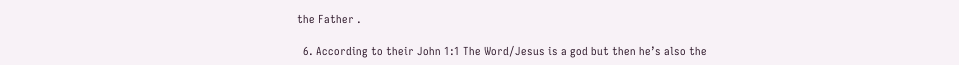the Father .

  6. According to their John 1:1 The Word/Jesus is a god but then he’s also the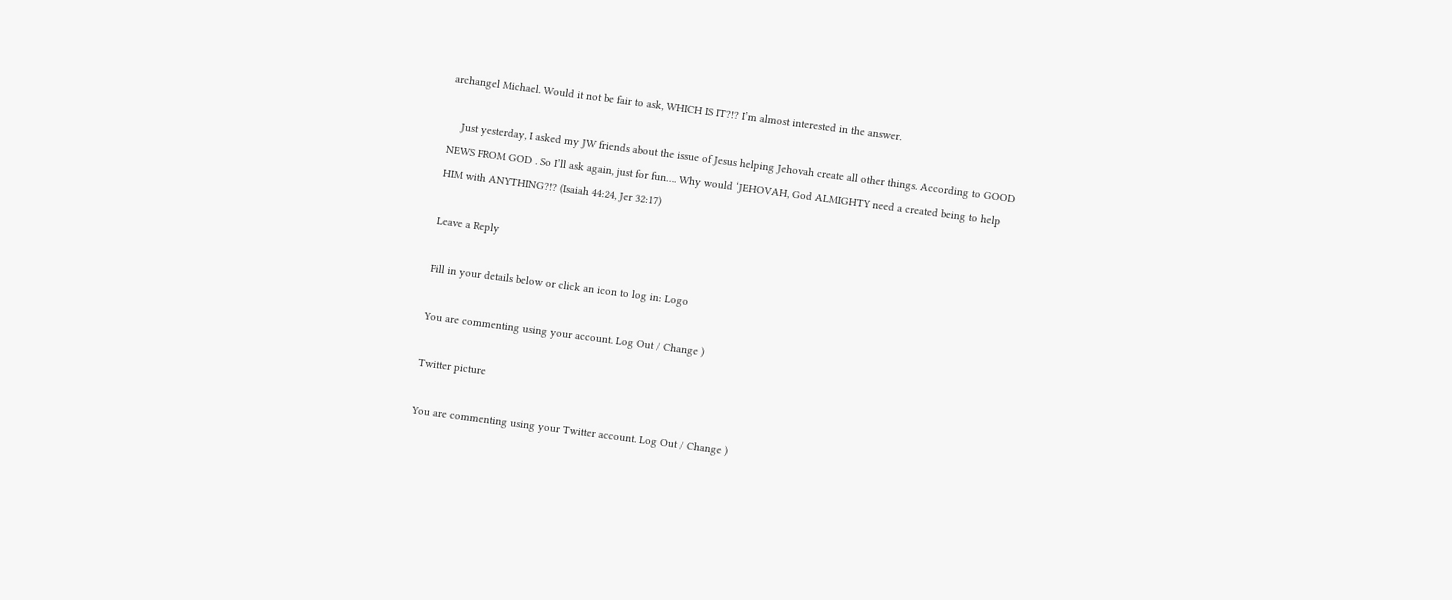archangel Michael. Would it not be fair to ask, WHICH IS IT?!? I’m almost interested in the answer.

    Just yesterday, I asked my JW friends about the issue of Jesus helping Jehovah create all other things. According to GOOD NEWS FROM GOD . So I’ll ask again, just for fun…. Why would ‘JEHOVAH, God ALMIGHTY need a created being to help HIM with ANYTHING?!? (Isaiah 44:24, Jer 32:17)

Leave a Reply

Fill in your details below or click an icon to log in: Logo

You are commenting using your account. Log Out / Change )

Twitter picture

You are commenting using your Twitter account. Log Out / Change )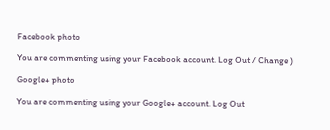Facebook photo

You are commenting using your Facebook account. Log Out / Change )

Google+ photo

You are commenting using your Google+ account. Log Out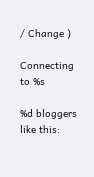/ Change )

Connecting to %s

%d bloggers like this: